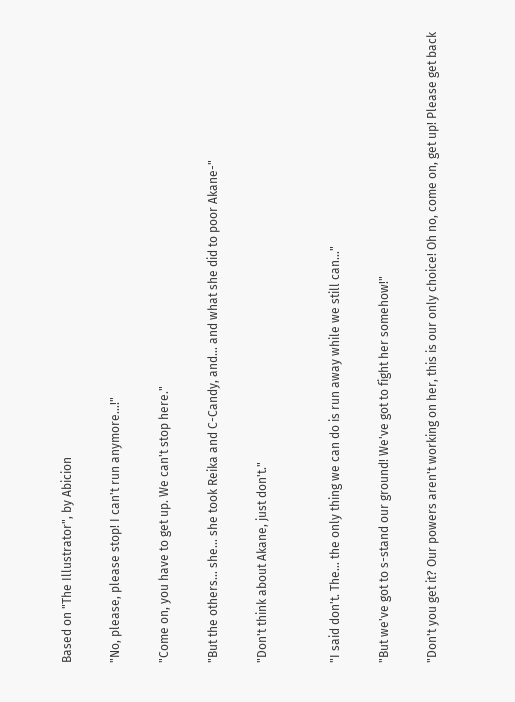Based on "The Illustrator", by Abicion

"No, please, please stop! I can't run anymore…!"

"Come on, you have to get up. We can't stop here."

"But the others… she… she took Reika and C-Candy, and… and what she did to poor Akane-"

"Don't think about Akane, just don't."


"I said don't. The… the only thing we can do is run away while we still can…"

"But we've got to s-stand our ground! We've got to fight her somehow!"

"Don't you get it? Our powers aren't working on her, this is our only choice! Oh no, come on, get up! Please get back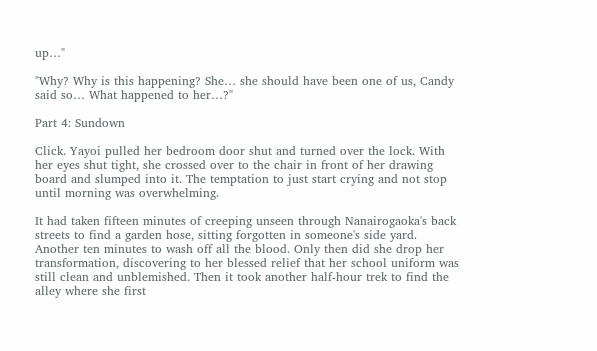up…"

"Why? Why is this happening? She… she should have been one of us, Candy said so… What happened to her…?"

Part 4: Sundown

Click. Yayoi pulled her bedroom door shut and turned over the lock. With her eyes shut tight, she crossed over to the chair in front of her drawing board and slumped into it. The temptation to just start crying and not stop until morning was overwhelming.

It had taken fifteen minutes of creeping unseen through Nanairogaoka's back streets to find a garden hose, sitting forgotten in someone's side yard. Another ten minutes to wash off all the blood. Only then did she drop her transformation, discovering to her blessed relief that her school uniform was still clean and unblemished. Then it took another half-hour trek to find the alley where she first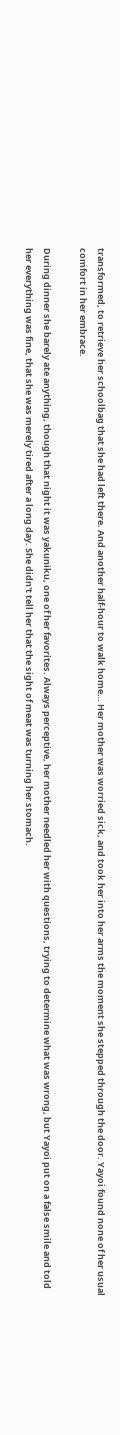transformed, to retrieve her schoolbag that she had left there. And another half-hour to walk home… Her mother was worried sick, and took her into her arms the moment she stepped through the door. Yayoi found none of her usual comfort in her embrace.

During dinner she barely ate anything, though that night it was yakuniku, one of her favorites. Always perceptive, her mother needled her with questions, trying to determine what was wrong, but Yayoi put on a false smile and told her everything was fine, that she was merely tired after a long day. She didn't tell her that the sight of meat was turning her stomach.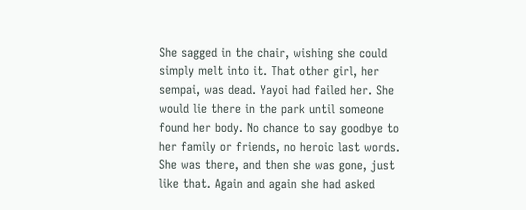She sagged in the chair, wishing she could simply melt into it. That other girl, her sempai, was dead. Yayoi had failed her. She would lie there in the park until someone found her body. No chance to say goodbye to her family or friends, no heroic last words. She was there, and then she was gone, just like that. Again and again she had asked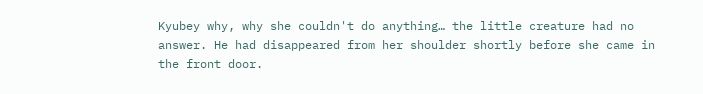Kyubey why, why she couldn't do anything… the little creature had no answer. He had disappeared from her shoulder shortly before she came in the front door.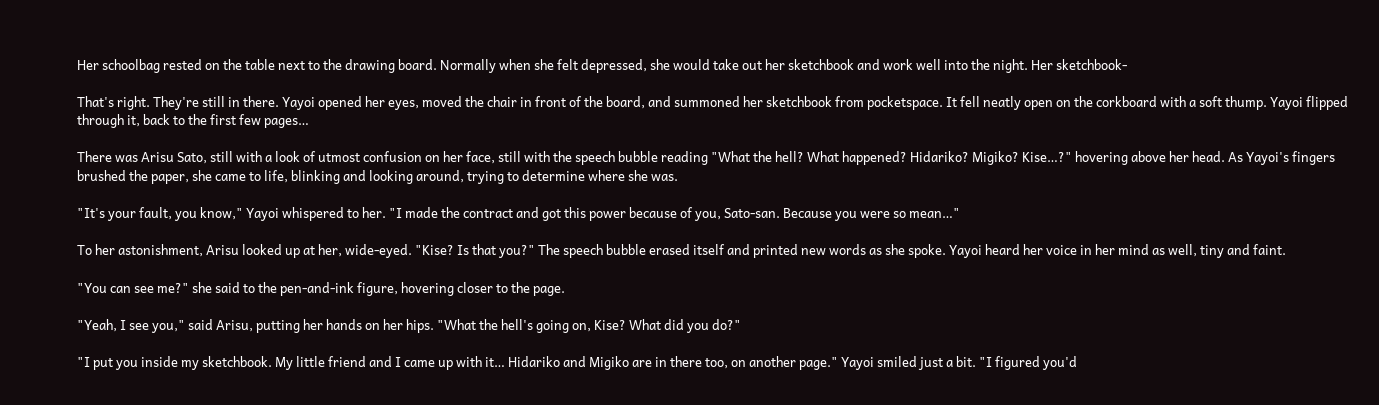Her schoolbag rested on the table next to the drawing board. Normally when she felt depressed, she would take out her sketchbook and work well into the night. Her sketchbook-

That's right. They're still in there. Yayoi opened her eyes, moved the chair in front of the board, and summoned her sketchbook from pocketspace. It fell neatly open on the corkboard with a soft thump. Yayoi flipped through it, back to the first few pages…

There was Arisu Sato, still with a look of utmost confusion on her face, still with the speech bubble reading "What the hell? What happened? Hidariko? Migiko? Kise…?" hovering above her head. As Yayoi's fingers brushed the paper, she came to life, blinking and looking around, trying to determine where she was.

"It's your fault, you know," Yayoi whispered to her. "I made the contract and got this power because of you, Sato-san. Because you were so mean…"

To her astonishment, Arisu looked up at her, wide-eyed. "Kise? Is that you?" The speech bubble erased itself and printed new words as she spoke. Yayoi heard her voice in her mind as well, tiny and faint.

"You can see me?" she said to the pen-and-ink figure, hovering closer to the page.

"Yeah, I see you," said Arisu, putting her hands on her hips. "What the hell's going on, Kise? What did you do?"

"I put you inside my sketchbook. My little friend and I came up with it… Hidariko and Migiko are in there too, on another page." Yayoi smiled just a bit. "I figured you'd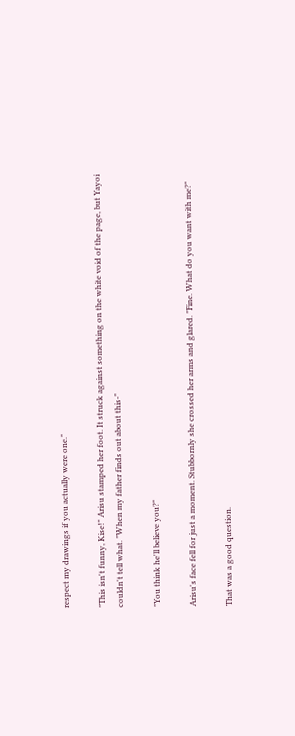respect my drawings if you actually were one."

"This isn't funny, Kise!" Arisu stamped her foot. It struck against something on the white void of the page, but Yayoi couldn't tell what. "When my father finds out about this-"

"You think he'll believe you?"

Arisu's face fell for just a moment. Stubbornly she crossed her arms and glared. "Fine. What do you want with me?"

That was a good question.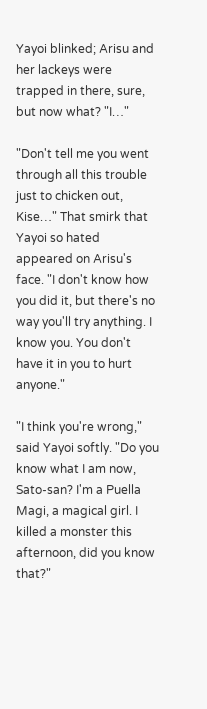Yayoi blinked; Arisu and her lackeys were trapped in there, sure, but now what? "I…"

"Don't tell me you went through all this trouble just to chicken out, Kise…" That smirk that Yayoi so hated appeared on Arisu's face. "I don't know how you did it, but there's no way you'll try anything. I know you. You don't have it in you to hurt anyone."

"I think you're wrong," said Yayoi softly. "Do you know what I am now, Sato-san? I'm a Puella Magi, a magical girl. I killed a monster this afternoon, did you know that?"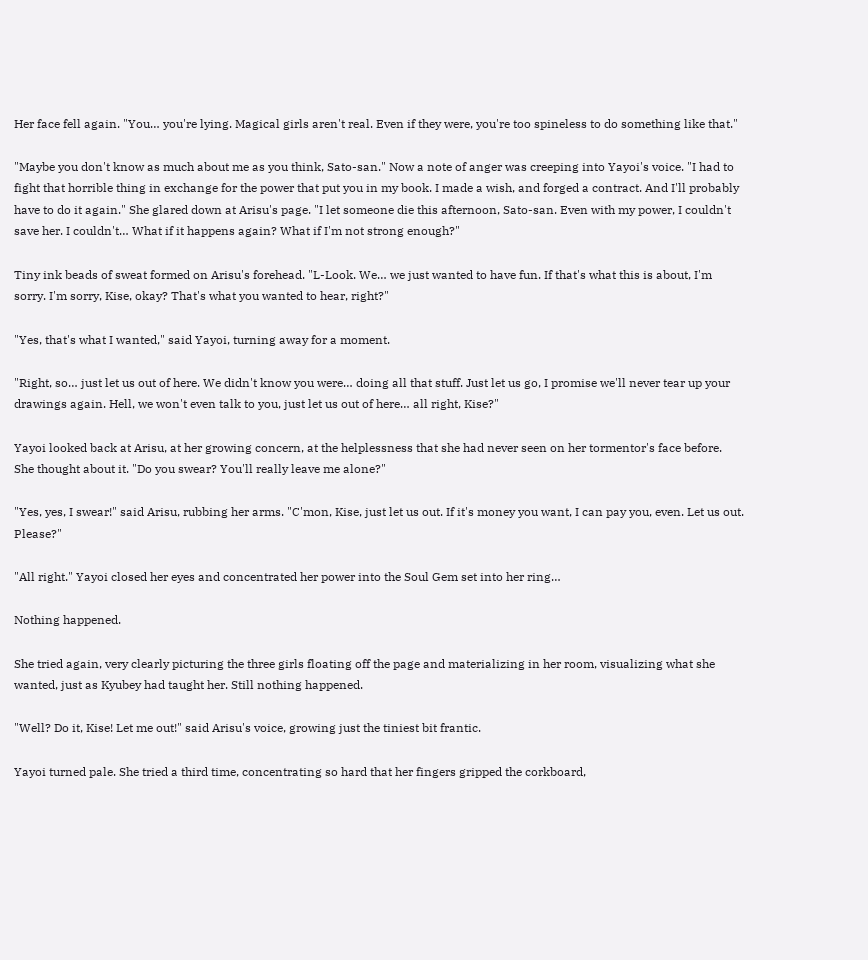Her face fell again. "You… you're lying. Magical girls aren't real. Even if they were, you're too spineless to do something like that."

"Maybe you don't know as much about me as you think, Sato-san." Now a note of anger was creeping into Yayoi's voice. "I had to fight that horrible thing in exchange for the power that put you in my book. I made a wish, and forged a contract. And I'll probably have to do it again." She glared down at Arisu's page. "I let someone die this afternoon, Sato-san. Even with my power, I couldn't save her. I couldn't… What if it happens again? What if I'm not strong enough?"

Tiny ink beads of sweat formed on Arisu's forehead. "L-Look. We… we just wanted to have fun. If that's what this is about, I'm sorry. I'm sorry, Kise, okay? That's what you wanted to hear, right?"

"Yes, that's what I wanted," said Yayoi, turning away for a moment.

"Right, so… just let us out of here. We didn't know you were… doing all that stuff. Just let us go, I promise we'll never tear up your drawings again. Hell, we won't even talk to you, just let us out of here… all right, Kise?"

Yayoi looked back at Arisu, at her growing concern, at the helplessness that she had never seen on her tormentor's face before. She thought about it. "Do you swear? You'll really leave me alone?"

"Yes, yes, I swear!" said Arisu, rubbing her arms. "C'mon, Kise, just let us out. If it's money you want, I can pay you, even. Let us out. Please?"

"All right." Yayoi closed her eyes and concentrated her power into the Soul Gem set into her ring…

Nothing happened.

She tried again, very clearly picturing the three girls floating off the page and materializing in her room, visualizing what she wanted, just as Kyubey had taught her. Still nothing happened.

"Well? Do it, Kise! Let me out!" said Arisu's voice, growing just the tiniest bit frantic.

Yayoi turned pale. She tried a third time, concentrating so hard that her fingers gripped the corkboard,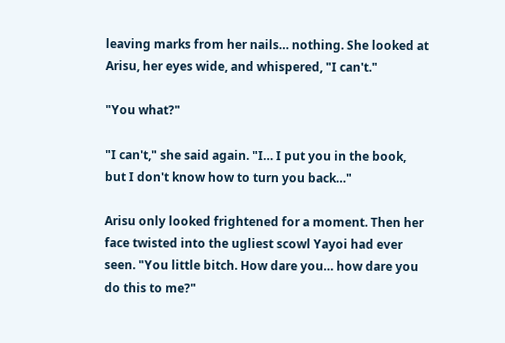leaving marks from her nails… nothing. She looked at Arisu, her eyes wide, and whispered, "I can't."

"You what?"

"I can't," she said again. "I… I put you in the book, but I don't know how to turn you back…"

Arisu only looked frightened for a moment. Then her face twisted into the ugliest scowl Yayoi had ever seen. "You little bitch. How dare you… how dare you do this to me?"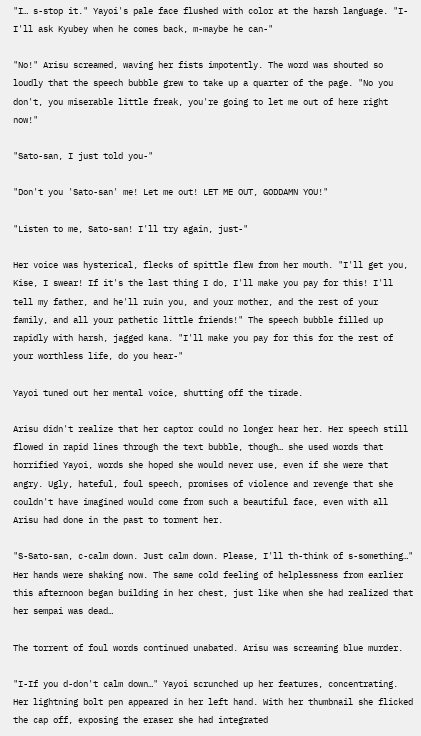"I… s-stop it." Yayoi's pale face flushed with color at the harsh language. "I-I'll ask Kyubey when he comes back, m-maybe he can-"

"No!" Arisu screamed, waving her fists impotently. The word was shouted so loudly that the speech bubble grew to take up a quarter of the page. "No you don't, you miserable little freak, you're going to let me out of here right now!"

"Sato-san, I just told you-"

"Don't you 'Sato-san' me! Let me out! LET ME OUT, GODDAMN YOU!"

"Listen to me, Sato-san! I'll try again, just-"

Her voice was hysterical, flecks of spittle flew from her mouth. "I'll get you, Kise, I swear! If it's the last thing I do, I'll make you pay for this! I'll tell my father, and he'll ruin you, and your mother, and the rest of your family, and all your pathetic little friends!" The speech bubble filled up rapidly with harsh, jagged kana. "I'll make you pay for this for the rest of your worthless life, do you hear-"

Yayoi tuned out her mental voice, shutting off the tirade.

Arisu didn't realize that her captor could no longer hear her. Her speech still flowed in rapid lines through the text bubble, though… she used words that horrified Yayoi, words she hoped she would never use, even if she were that angry. Ugly, hateful, foul speech, promises of violence and revenge that she couldn't have imagined would come from such a beautiful face, even with all Arisu had done in the past to torment her.

"S-Sato-san, c-calm down. Just calm down. Please, I'll th-think of s-something…" Her hands were shaking now. The same cold feeling of helplessness from earlier this afternoon began building in her chest, just like when she had realized that her sempai was dead…

The torrent of foul words continued unabated. Arisu was screaming blue murder.

"I-If you d-don't calm down…" Yayoi scrunched up her features, concentrating. Her lightning bolt pen appeared in her left hand. With her thumbnail she flicked the cap off, exposing the eraser she had integrated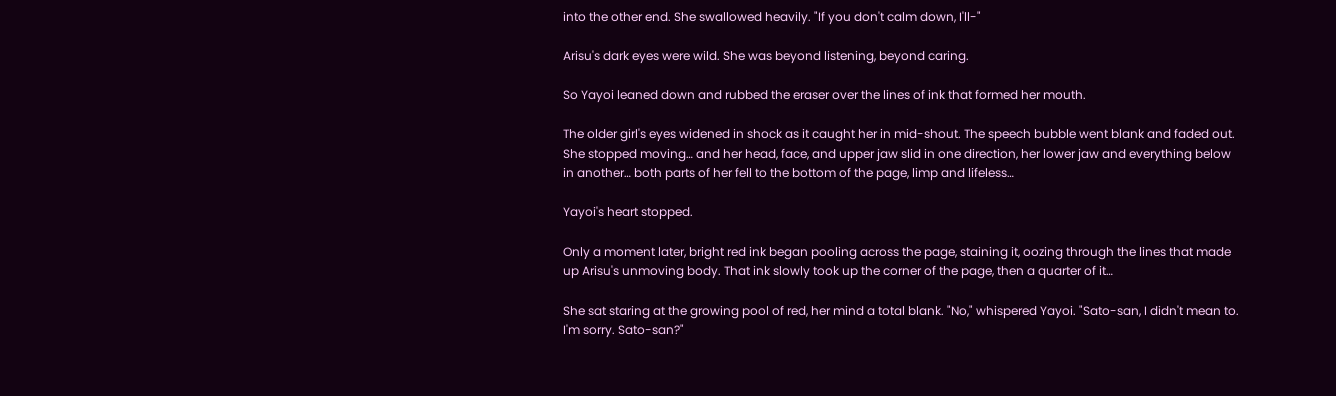into the other end. She swallowed heavily. "If you don't calm down, I'll-"

Arisu's dark eyes were wild. She was beyond listening, beyond caring.

So Yayoi leaned down and rubbed the eraser over the lines of ink that formed her mouth.

The older girl's eyes widened in shock as it caught her in mid-shout. The speech bubble went blank and faded out. She stopped moving… and her head, face, and upper jaw slid in one direction, her lower jaw and everything below in another… both parts of her fell to the bottom of the page, limp and lifeless…

Yayoi's heart stopped.

Only a moment later, bright red ink began pooling across the page, staining it, oozing through the lines that made up Arisu's unmoving body. That ink slowly took up the corner of the page, then a quarter of it…

She sat staring at the growing pool of red, her mind a total blank. "No," whispered Yayoi. "Sato-san, I didn't mean to. I'm sorry. Sato-san?"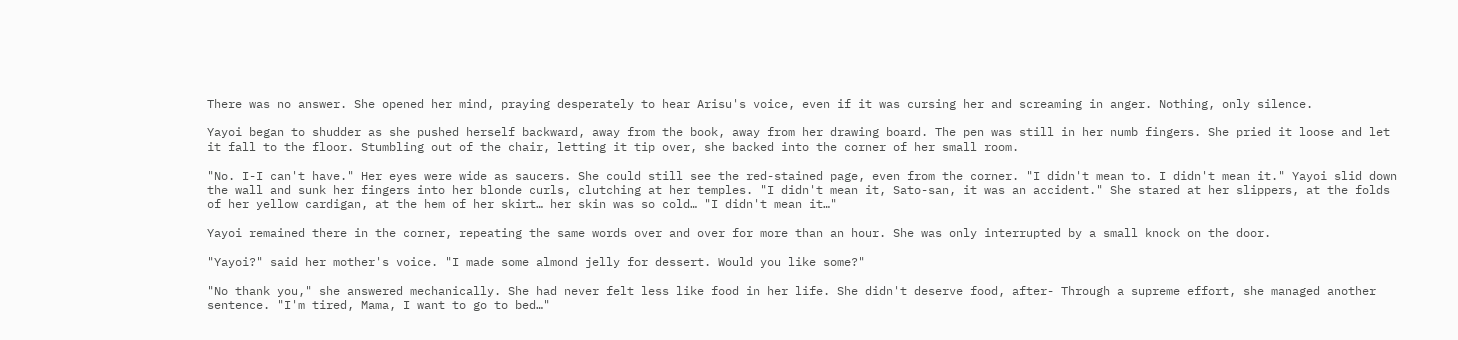There was no answer. She opened her mind, praying desperately to hear Arisu's voice, even if it was cursing her and screaming in anger. Nothing, only silence.

Yayoi began to shudder as she pushed herself backward, away from the book, away from her drawing board. The pen was still in her numb fingers. She pried it loose and let it fall to the floor. Stumbling out of the chair, letting it tip over, she backed into the corner of her small room.

"No. I-I can't have." Her eyes were wide as saucers. She could still see the red-stained page, even from the corner. "I didn't mean to. I didn't mean it." Yayoi slid down the wall and sunk her fingers into her blonde curls, clutching at her temples. "I didn't mean it, Sato-san, it was an accident." She stared at her slippers, at the folds of her yellow cardigan, at the hem of her skirt… her skin was so cold… "I didn't mean it…"

Yayoi remained there in the corner, repeating the same words over and over for more than an hour. She was only interrupted by a small knock on the door.

"Yayoi?" said her mother's voice. "I made some almond jelly for dessert. Would you like some?"

"No thank you," she answered mechanically. She had never felt less like food in her life. She didn't deserve food, after- Through a supreme effort, she managed another sentence. "I'm tired, Mama, I want to go to bed…"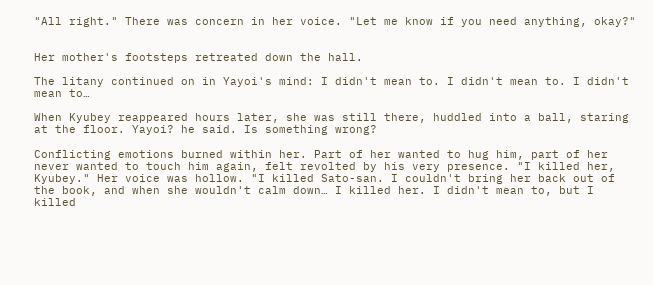"All right." There was concern in her voice. "Let me know if you need anything, okay?"


Her mother's footsteps retreated down the hall.

The litany continued on in Yayoi's mind: I didn't mean to. I didn't mean to. I didn't mean to…

When Kyubey reappeared hours later, she was still there, huddled into a ball, staring at the floor. Yayoi? he said. Is something wrong?

Conflicting emotions burned within her. Part of her wanted to hug him, part of her never wanted to touch him again, felt revolted by his very presence. "I killed her, Kyubey." Her voice was hollow. "I killed Sato-san. I couldn't bring her back out of the book, and when she wouldn't calm down… I killed her. I didn't mean to, but I killed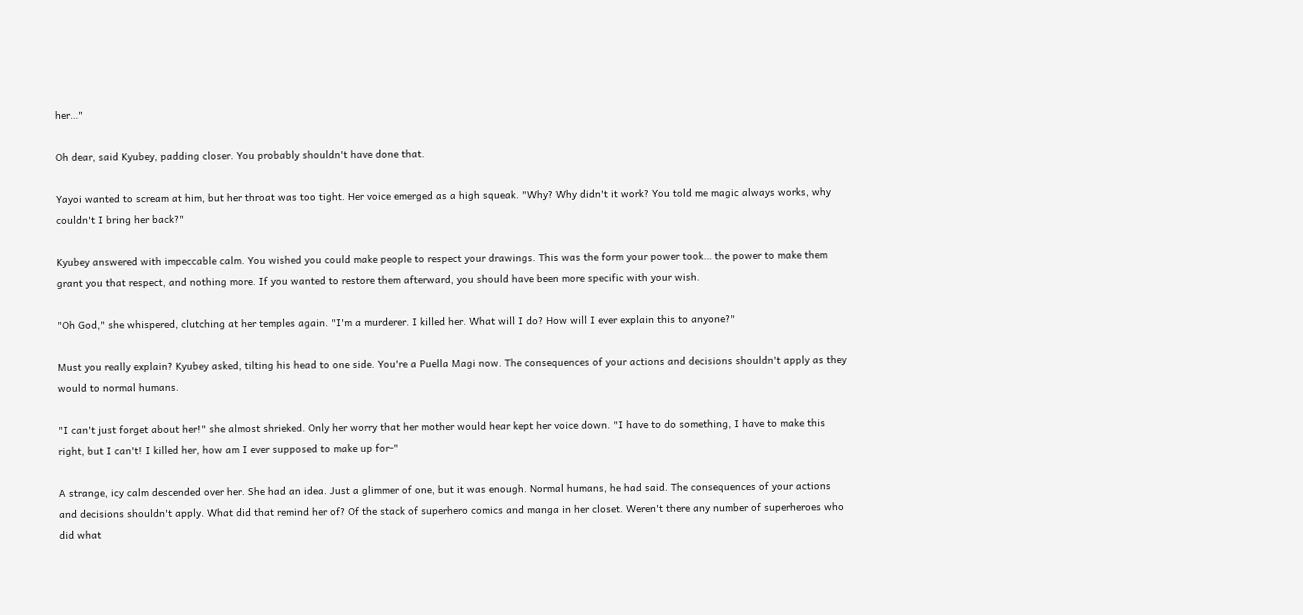her…"

Oh dear, said Kyubey, padding closer. You probably shouldn't have done that.

Yayoi wanted to scream at him, but her throat was too tight. Her voice emerged as a high squeak. "Why? Why didn't it work? You told me magic always works, why couldn't I bring her back?"

Kyubey answered with impeccable calm. You wished you could make people to respect your drawings. This was the form your power took… the power to make them grant you that respect, and nothing more. If you wanted to restore them afterward, you should have been more specific with your wish.

"Oh God," she whispered, clutching at her temples again. "I'm a murderer. I killed her. What will I do? How will I ever explain this to anyone?"

Must you really explain? Kyubey asked, tilting his head to one side. You're a Puella Magi now. The consequences of your actions and decisions shouldn't apply as they would to normal humans.

"I can't just forget about her!" she almost shrieked. Only her worry that her mother would hear kept her voice down. "I have to do something, I have to make this right, but I can't! I killed her, how am I ever supposed to make up for-"

A strange, icy calm descended over her. She had an idea. Just a glimmer of one, but it was enough. Normal humans, he had said. The consequences of your actions and decisions shouldn't apply. What did that remind her of? Of the stack of superhero comics and manga in her closet. Weren't there any number of superheroes who did what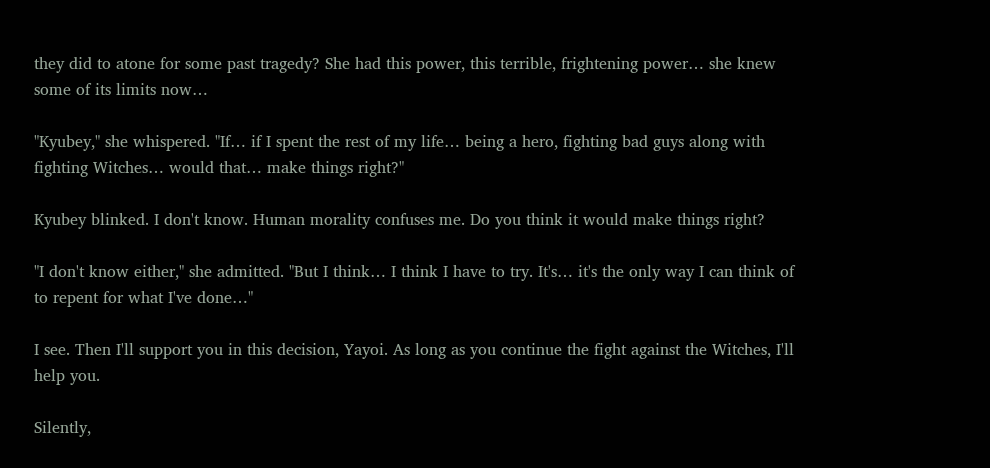they did to atone for some past tragedy? She had this power, this terrible, frightening power… she knew some of its limits now…

"Kyubey," she whispered. "If… if I spent the rest of my life… being a hero, fighting bad guys along with fighting Witches… would that… make things right?"

Kyubey blinked. I don't know. Human morality confuses me. Do you think it would make things right?

"I don't know either," she admitted. "But I think… I think I have to try. It's… it's the only way I can think of to repent for what I've done…"

I see. Then I'll support you in this decision, Yayoi. As long as you continue the fight against the Witches, I'll help you.

Silently,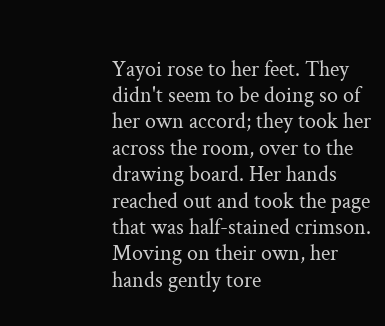Yayoi rose to her feet. They didn't seem to be doing so of her own accord; they took her across the room, over to the drawing board. Her hands reached out and took the page that was half-stained crimson. Moving on their own, her hands gently tore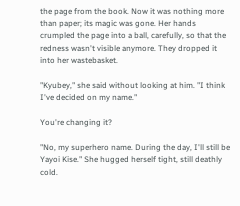the page from the book. Now it was nothing more than paper; its magic was gone. Her hands crumpled the page into a ball, carefully, so that the redness wasn't visible anymore. They dropped it into her wastebasket.

"Kyubey," she said without looking at him. "I think I've decided on my name."

You're changing it?

"No, my superhero name. During the day, I'll still be Yayoi Kise." She hugged herself tight, still deathly cold.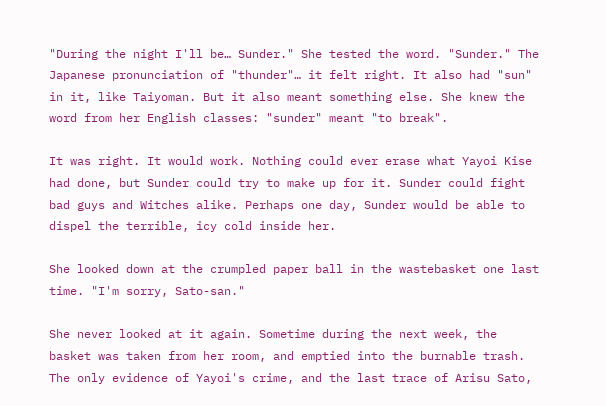"During the night I'll be… Sunder." She tested the word. "Sunder." The Japanese pronunciation of "thunder"… it felt right. It also had "sun" in it, like Taiyoman. But it also meant something else. She knew the word from her English classes: "sunder" meant "to break".

It was right. It would work. Nothing could ever erase what Yayoi Kise had done, but Sunder could try to make up for it. Sunder could fight bad guys and Witches alike. Perhaps one day, Sunder would be able to dispel the terrible, icy cold inside her.

She looked down at the crumpled paper ball in the wastebasket one last time. "I'm sorry, Sato-san."

She never looked at it again. Sometime during the next week, the basket was taken from her room, and emptied into the burnable trash. The only evidence of Yayoi's crime, and the last trace of Arisu Sato,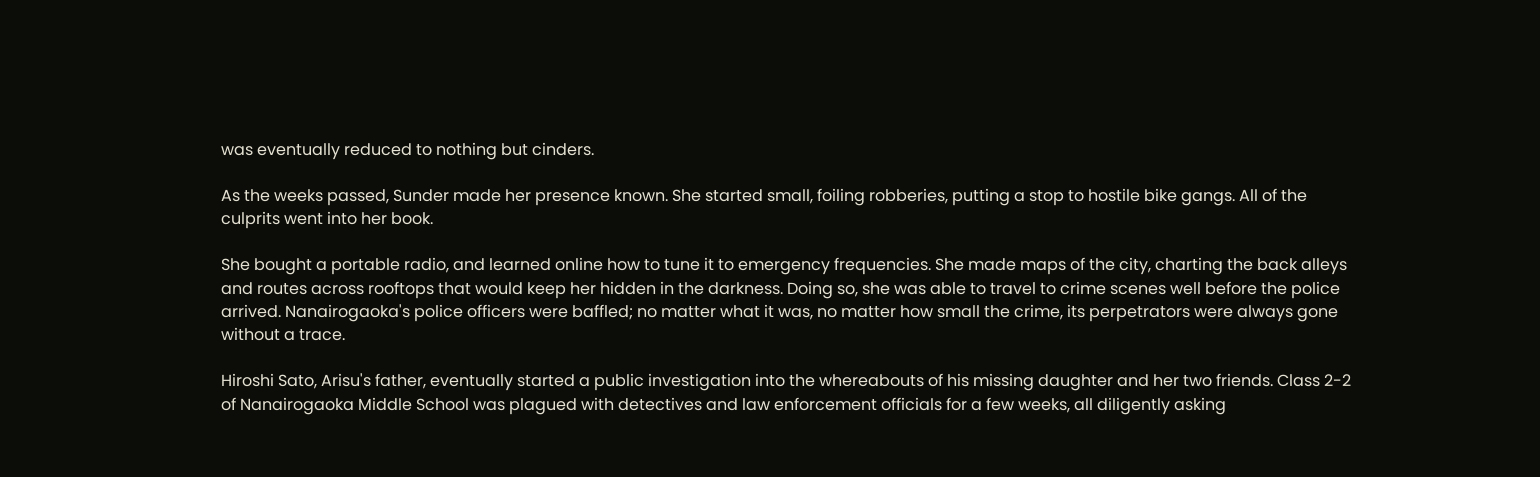was eventually reduced to nothing but cinders.

As the weeks passed, Sunder made her presence known. She started small, foiling robberies, putting a stop to hostile bike gangs. All of the culprits went into her book.

She bought a portable radio, and learned online how to tune it to emergency frequencies. She made maps of the city, charting the back alleys and routes across rooftops that would keep her hidden in the darkness. Doing so, she was able to travel to crime scenes well before the police arrived. Nanairogaoka's police officers were baffled; no matter what it was, no matter how small the crime, its perpetrators were always gone without a trace.

Hiroshi Sato, Arisu's father, eventually started a public investigation into the whereabouts of his missing daughter and her two friends. Class 2-2 of Nanairogaoka Middle School was plagued with detectives and law enforcement officials for a few weeks, all diligently asking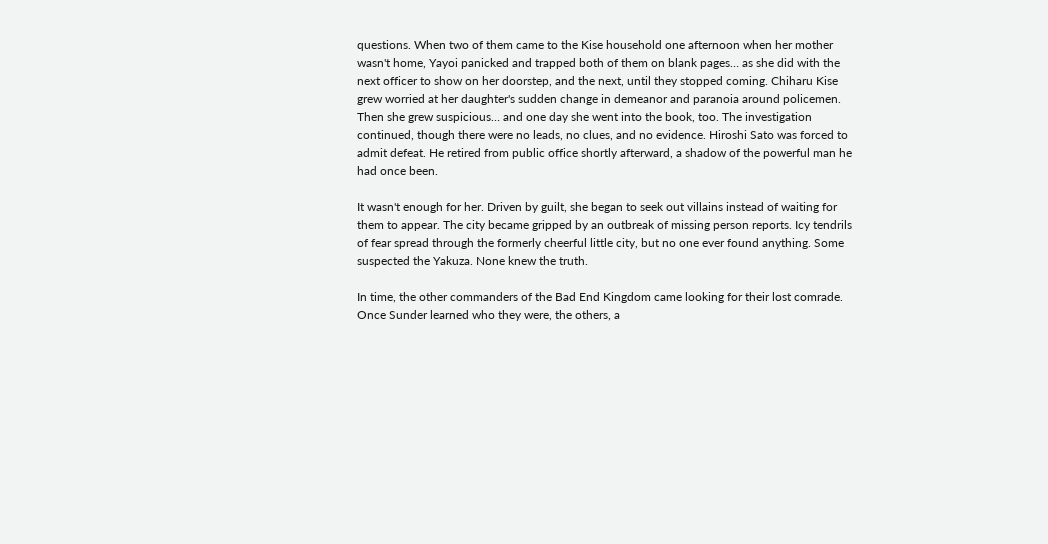questions. When two of them came to the Kise household one afternoon when her mother wasn't home, Yayoi panicked and trapped both of them on blank pages… as she did with the next officer to show on her doorstep, and the next, until they stopped coming. Chiharu Kise grew worried at her daughter's sudden change in demeanor and paranoia around policemen. Then she grew suspicious… and one day she went into the book, too. The investigation continued, though there were no leads, no clues, and no evidence. Hiroshi Sato was forced to admit defeat. He retired from public office shortly afterward, a shadow of the powerful man he had once been.

It wasn't enough for her. Driven by guilt, she began to seek out villains instead of waiting for them to appear. The city became gripped by an outbreak of missing person reports. Icy tendrils of fear spread through the formerly cheerful little city, but no one ever found anything. Some suspected the Yakuza. None knew the truth.

In time, the other commanders of the Bad End Kingdom came looking for their lost comrade. Once Sunder learned who they were, the others, a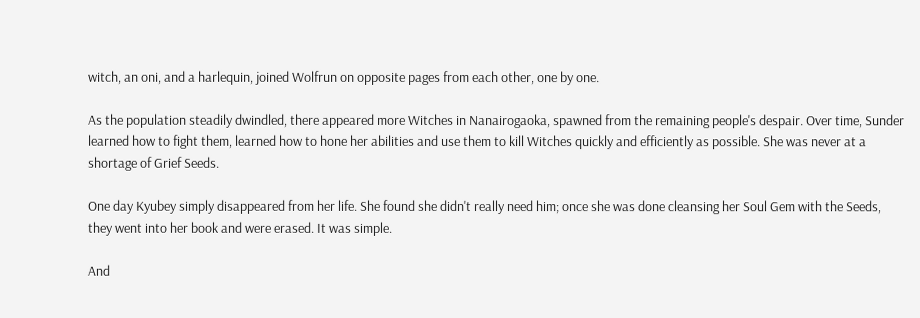witch, an oni, and a harlequin, joined Wolfrun on opposite pages from each other, one by one.

As the population steadily dwindled, there appeared more Witches in Nanairogaoka, spawned from the remaining people's despair. Over time, Sunder learned how to fight them, learned how to hone her abilities and use them to kill Witches quickly and efficiently as possible. She was never at a shortage of Grief Seeds.

One day Kyubey simply disappeared from her life. She found she didn't really need him; once she was done cleansing her Soul Gem with the Seeds, they went into her book and were erased. It was simple.

And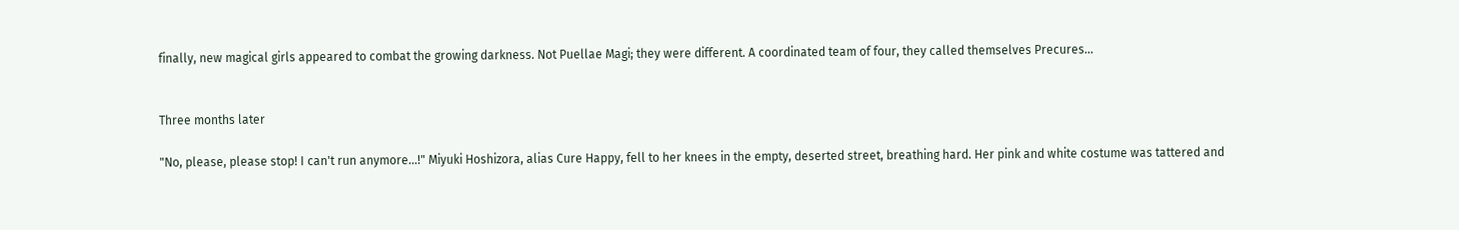finally, new magical girls appeared to combat the growing darkness. Not Puellae Magi; they were different. A coordinated team of four, they called themselves Precures…


Three months later

"No, please, please stop! I can't run anymore…!" Miyuki Hoshizora, alias Cure Happy, fell to her knees in the empty, deserted street, breathing hard. Her pink and white costume was tattered and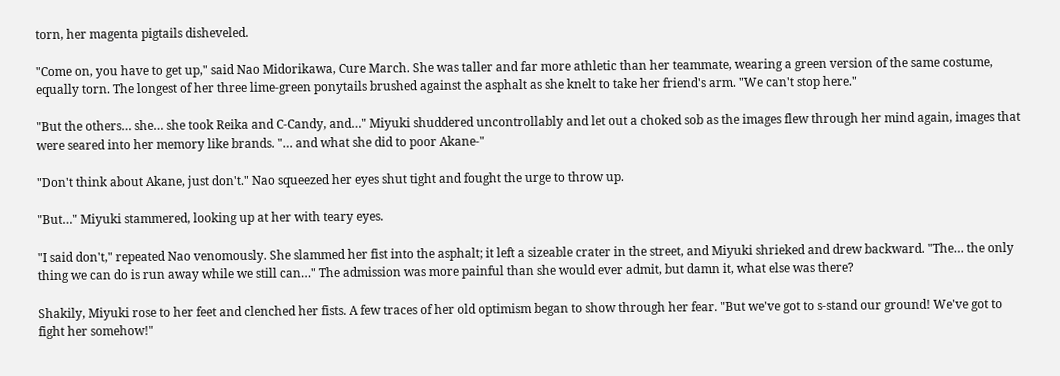torn, her magenta pigtails disheveled.

"Come on, you have to get up," said Nao Midorikawa, Cure March. She was taller and far more athletic than her teammate, wearing a green version of the same costume, equally torn. The longest of her three lime-green ponytails brushed against the asphalt as she knelt to take her friend's arm. "We can't stop here."

"But the others… she… she took Reika and C-Candy, and…" Miyuki shuddered uncontrollably and let out a choked sob as the images flew through her mind again, images that were seared into her memory like brands. "… and what she did to poor Akane-"

"Don't think about Akane, just don't." Nao squeezed her eyes shut tight and fought the urge to throw up.

"But…" Miyuki stammered, looking up at her with teary eyes.

"I said don't," repeated Nao venomously. She slammed her fist into the asphalt; it left a sizeable crater in the street, and Miyuki shrieked and drew backward. "The… the only thing we can do is run away while we still can…" The admission was more painful than she would ever admit, but damn it, what else was there?

Shakily, Miyuki rose to her feet and clenched her fists. A few traces of her old optimism began to show through her fear. "But we've got to s-stand our ground! We've got to fight her somehow!"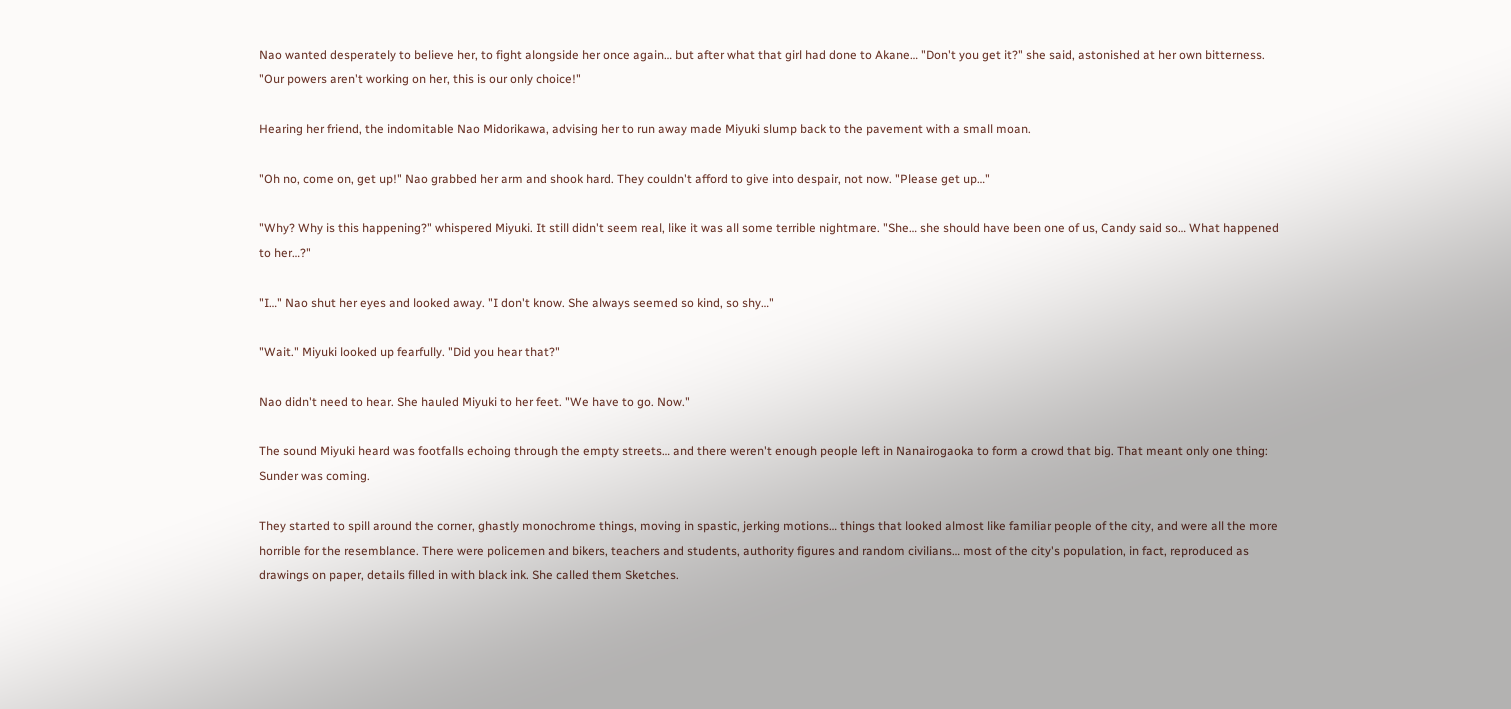Nao wanted desperately to believe her, to fight alongside her once again… but after what that girl had done to Akane… "Don't you get it?" she said, astonished at her own bitterness. "Our powers aren't working on her, this is our only choice!"

Hearing her friend, the indomitable Nao Midorikawa, advising her to run away made Miyuki slump back to the pavement with a small moan.

"Oh no, come on, get up!" Nao grabbed her arm and shook hard. They couldn't afford to give into despair, not now. "Please get up…"

"Why? Why is this happening?" whispered Miyuki. It still didn't seem real, like it was all some terrible nightmare. "She… she should have been one of us, Candy said so… What happened to her…?"

"I…" Nao shut her eyes and looked away. "I don't know. She always seemed so kind, so shy…"

"Wait." Miyuki looked up fearfully. "Did you hear that?"

Nao didn't need to hear. She hauled Miyuki to her feet. "We have to go. Now."

The sound Miyuki heard was footfalls echoing through the empty streets… and there weren't enough people left in Nanairogaoka to form a crowd that big. That meant only one thing: Sunder was coming.

They started to spill around the corner, ghastly monochrome things, moving in spastic, jerking motions… things that looked almost like familiar people of the city, and were all the more horrible for the resemblance. There were policemen and bikers, teachers and students, authority figures and random civilians… most of the city's population, in fact, reproduced as drawings on paper, details filled in with black ink. She called them Sketches.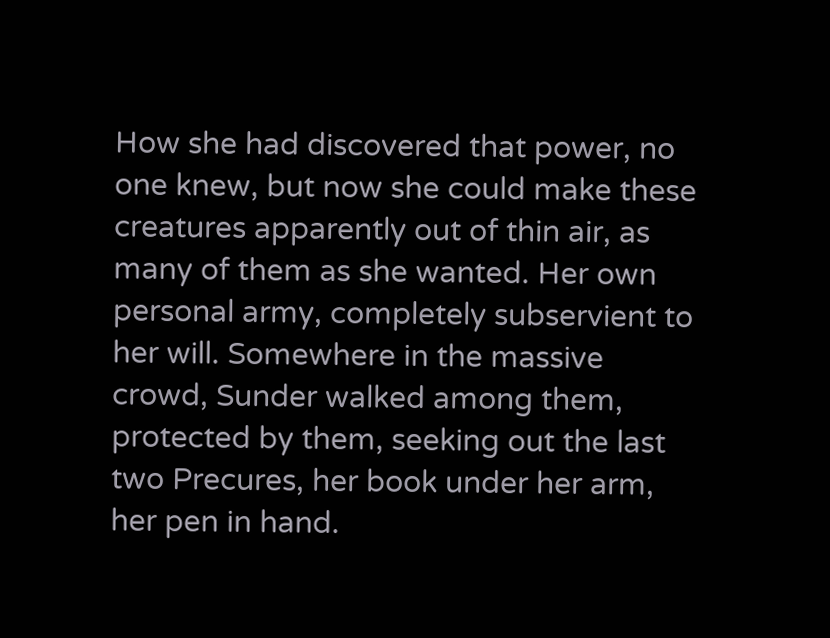How she had discovered that power, no one knew, but now she could make these creatures apparently out of thin air, as many of them as she wanted. Her own personal army, completely subservient to her will. Somewhere in the massive crowd, Sunder walked among them, protected by them, seeking out the last two Precures, her book under her arm, her pen in hand.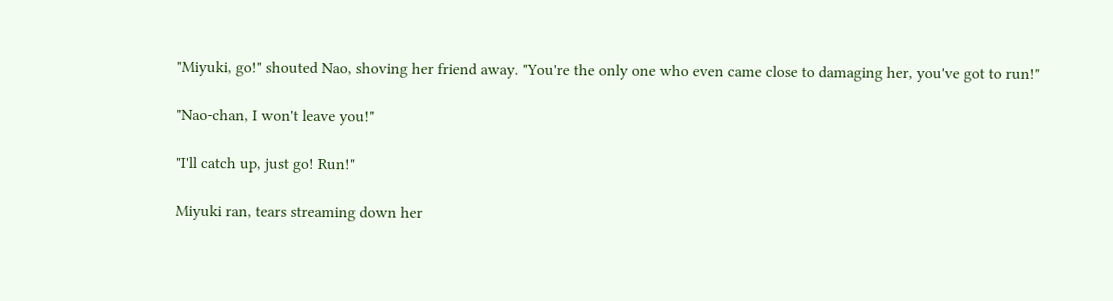"Miyuki, go!" shouted Nao, shoving her friend away. "You're the only one who even came close to damaging her, you've got to run!"

"Nao-chan, I won't leave you!"

"I'll catch up, just go! Run!"

Miyuki ran, tears streaming down her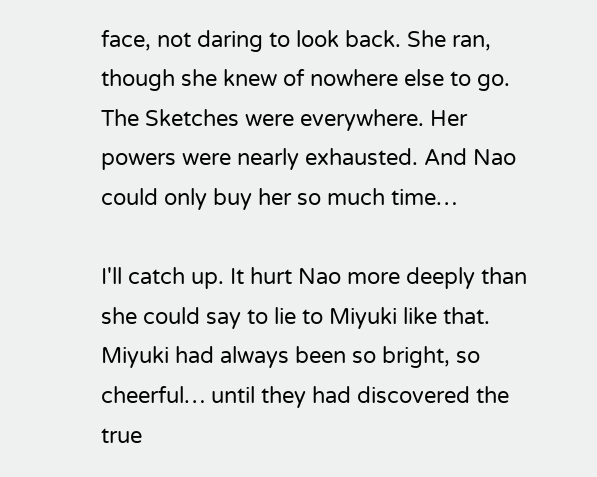face, not daring to look back. She ran, though she knew of nowhere else to go. The Sketches were everywhere. Her powers were nearly exhausted. And Nao could only buy her so much time…

I'll catch up. It hurt Nao more deeply than she could say to lie to Miyuki like that. Miyuki had always been so bright, so cheerful… until they had discovered the true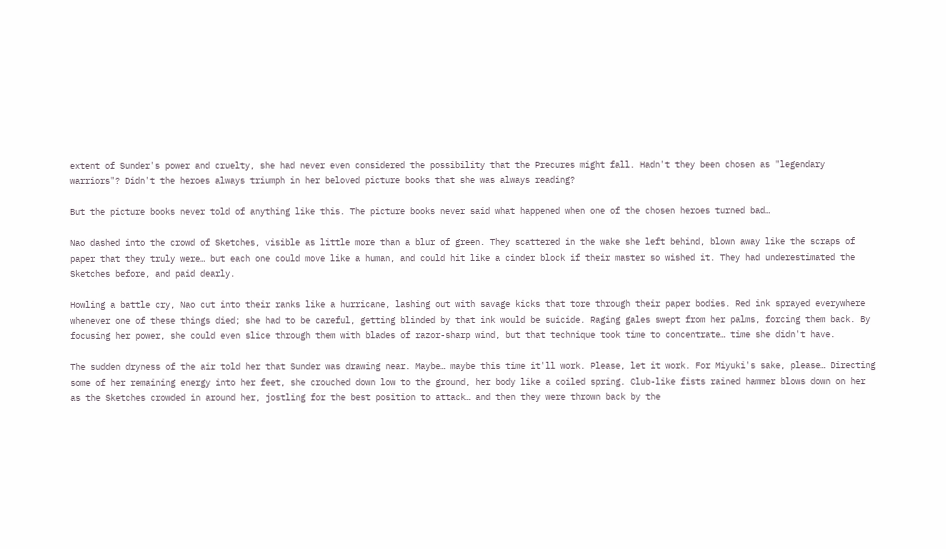extent of Sunder's power and cruelty, she had never even considered the possibility that the Precures might fall. Hadn't they been chosen as "legendary warriors"? Didn't the heroes always triumph in her beloved picture books that she was always reading?

But the picture books never told of anything like this. The picture books never said what happened when one of the chosen heroes turned bad…

Nao dashed into the crowd of Sketches, visible as little more than a blur of green. They scattered in the wake she left behind, blown away like the scraps of paper that they truly were… but each one could move like a human, and could hit like a cinder block if their master so wished it. They had underestimated the Sketches before, and paid dearly.

Howling a battle cry, Nao cut into their ranks like a hurricane, lashing out with savage kicks that tore through their paper bodies. Red ink sprayed everywhere whenever one of these things died; she had to be careful, getting blinded by that ink would be suicide. Raging gales swept from her palms, forcing them back. By focusing her power, she could even slice through them with blades of razor-sharp wind, but that technique took time to concentrate… time she didn't have.

The sudden dryness of the air told her that Sunder was drawing near. Maybe… maybe this time it'll work. Please, let it work. For Miyuki's sake, please… Directing some of her remaining energy into her feet, she crouched down low to the ground, her body like a coiled spring. Club-like fists rained hammer blows down on her as the Sketches crowded in around her, jostling for the best position to attack… and then they were thrown back by the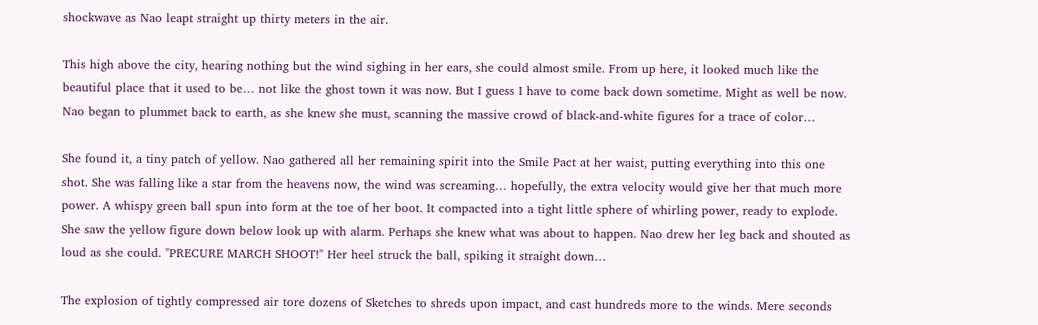shockwave as Nao leapt straight up thirty meters in the air.

This high above the city, hearing nothing but the wind sighing in her ears, she could almost smile. From up here, it looked much like the beautiful place that it used to be… not like the ghost town it was now. But I guess I have to come back down sometime. Might as well be now. Nao began to plummet back to earth, as she knew she must, scanning the massive crowd of black-and-white figures for a trace of color…

She found it, a tiny patch of yellow. Nao gathered all her remaining spirit into the Smile Pact at her waist, putting everything into this one shot. She was falling like a star from the heavens now, the wind was screaming… hopefully, the extra velocity would give her that much more power. A whispy green ball spun into form at the toe of her boot. It compacted into a tight little sphere of whirling power, ready to explode. She saw the yellow figure down below look up with alarm. Perhaps she knew what was about to happen. Nao drew her leg back and shouted as loud as she could. "PRECURE MARCH SHOOT!" Her heel struck the ball, spiking it straight down…

The explosion of tightly compressed air tore dozens of Sketches to shreds upon impact, and cast hundreds more to the winds. Mere seconds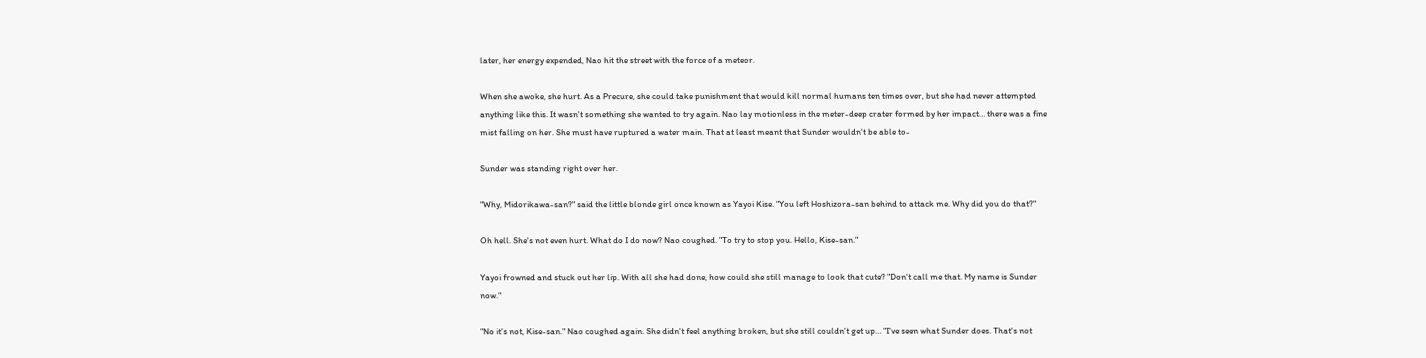later, her energy expended, Nao hit the street with the force of a meteor.

When she awoke, she hurt. As a Precure, she could take punishment that would kill normal humans ten times over, but she had never attempted anything like this. It wasn't something she wanted to try again. Nao lay motionless in the meter-deep crater formed by her impact… there was a fine mist falling on her. She must have ruptured a water main. That at least meant that Sunder wouldn't be able to-

Sunder was standing right over her.

"Why, Midorikawa-san?" said the little blonde girl once known as Yayoi Kise. "You left Hoshizora-san behind to attack me. Why did you do that?"

Oh hell. She's not even hurt. What do I do now? Nao coughed. "To try to stop you. Hello, Kise-san."

Yayoi frowned and stuck out her lip. With all she had done, how could she still manage to look that cute? "Don't call me that. My name is Sunder now."

"No it's not, Kise-san." Nao coughed again. She didn't feel anything broken, but she still couldn't get up… "I've seen what Sunder does. That's not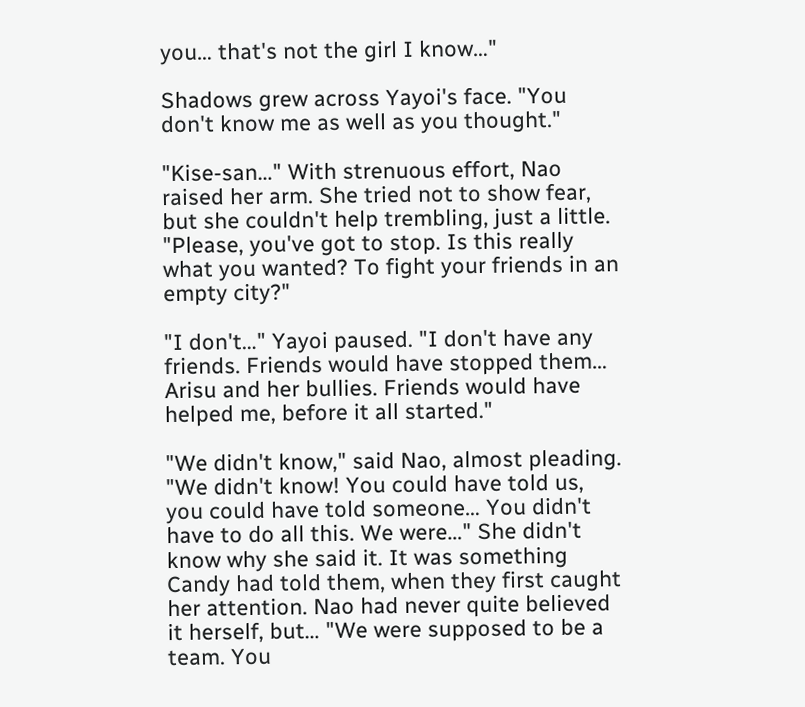you… that's not the girl I know…"

Shadows grew across Yayoi's face. "You don't know me as well as you thought."

"Kise-san…" With strenuous effort, Nao raised her arm. She tried not to show fear, but she couldn't help trembling, just a little. "Please, you've got to stop. Is this really what you wanted? To fight your friends in an empty city?"

"I don't…" Yayoi paused. "I don't have any friends. Friends would have stopped them… Arisu and her bullies. Friends would have helped me, before it all started."

"We didn't know," said Nao, almost pleading. "We didn't know! You could have told us, you could have told someone… You didn't have to do all this. We were…" She didn't know why she said it. It was something Candy had told them, when they first caught her attention. Nao had never quite believed it herself, but… "We were supposed to be a team. You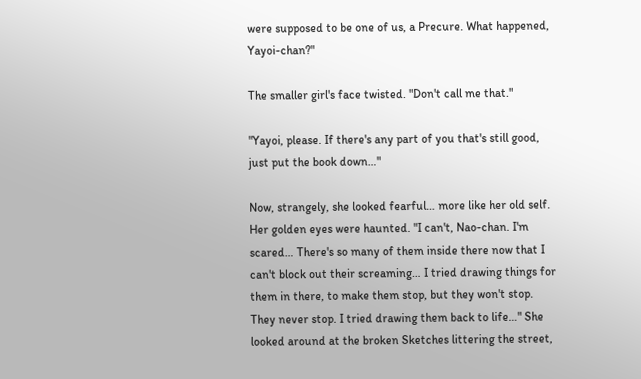were supposed to be one of us, a Precure. What happened, Yayoi-chan?"

The smaller girl's face twisted. "Don't call me that."

"Yayoi, please. If there's any part of you that's still good, just put the book down…"

Now, strangely, she looked fearful… more like her old self. Her golden eyes were haunted. "I can't, Nao-chan. I'm scared… There's so many of them inside there now that I can't block out their screaming… I tried drawing things for them in there, to make them stop, but they won't stop. They never stop. I tried drawing them back to life…" She looked around at the broken Sketches littering the street,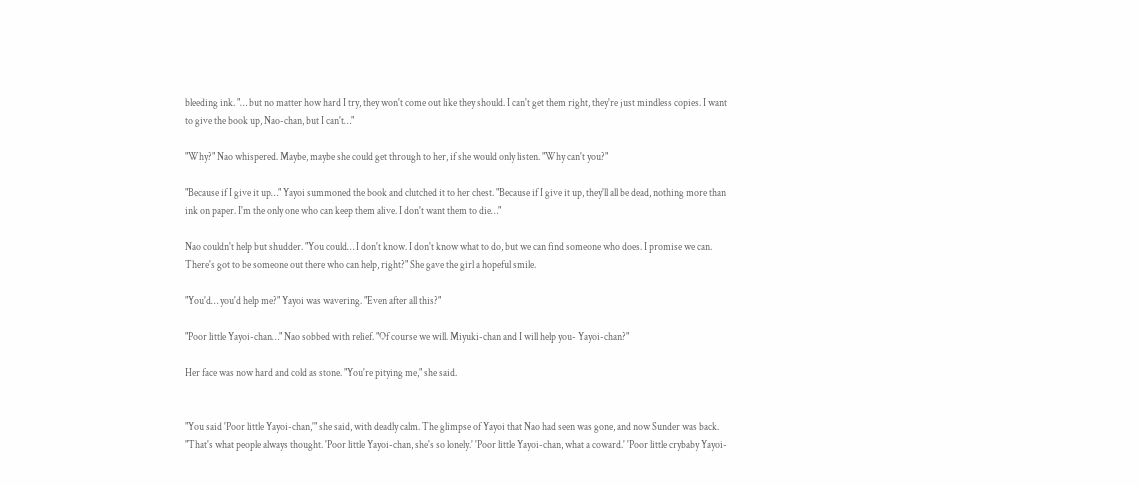bleeding ink. "… but no matter how hard I try, they won't come out like they should. I can't get them right, they're just mindless copies. I want to give the book up, Nao-chan, but I can't…"

"Why?" Nao whispered. Maybe, maybe she could get through to her, if she would only listen. "Why can't you?"

"Because if I give it up…" Yayoi summoned the book and clutched it to her chest. "Because if I give it up, they'll all be dead, nothing more than ink on paper. I'm the only one who can keep them alive. I don't want them to die…"

Nao couldn't help but shudder. "You could… I don't know. I don't know what to do, but we can find someone who does. I promise we can. There's got to be someone out there who can help, right?" She gave the girl a hopeful smile.

"You'd… you'd help me?" Yayoi was wavering. "Even after all this?"

"Poor little Yayoi-chan…" Nao sobbed with relief. "Of course we will. Miyuki-chan and I will help you- Yayoi-chan?"

Her face was now hard and cold as stone. "You're pitying me," she said.


"You said 'Poor little Yayoi-chan,'" she said, with deadly calm. The glimpse of Yayoi that Nao had seen was gone, and now Sunder was back. "That's what people always thought. 'Poor little Yayoi-chan, she's so lonely.' 'Poor little Yayoi-chan, what a coward.' 'Poor little crybaby Yayoi-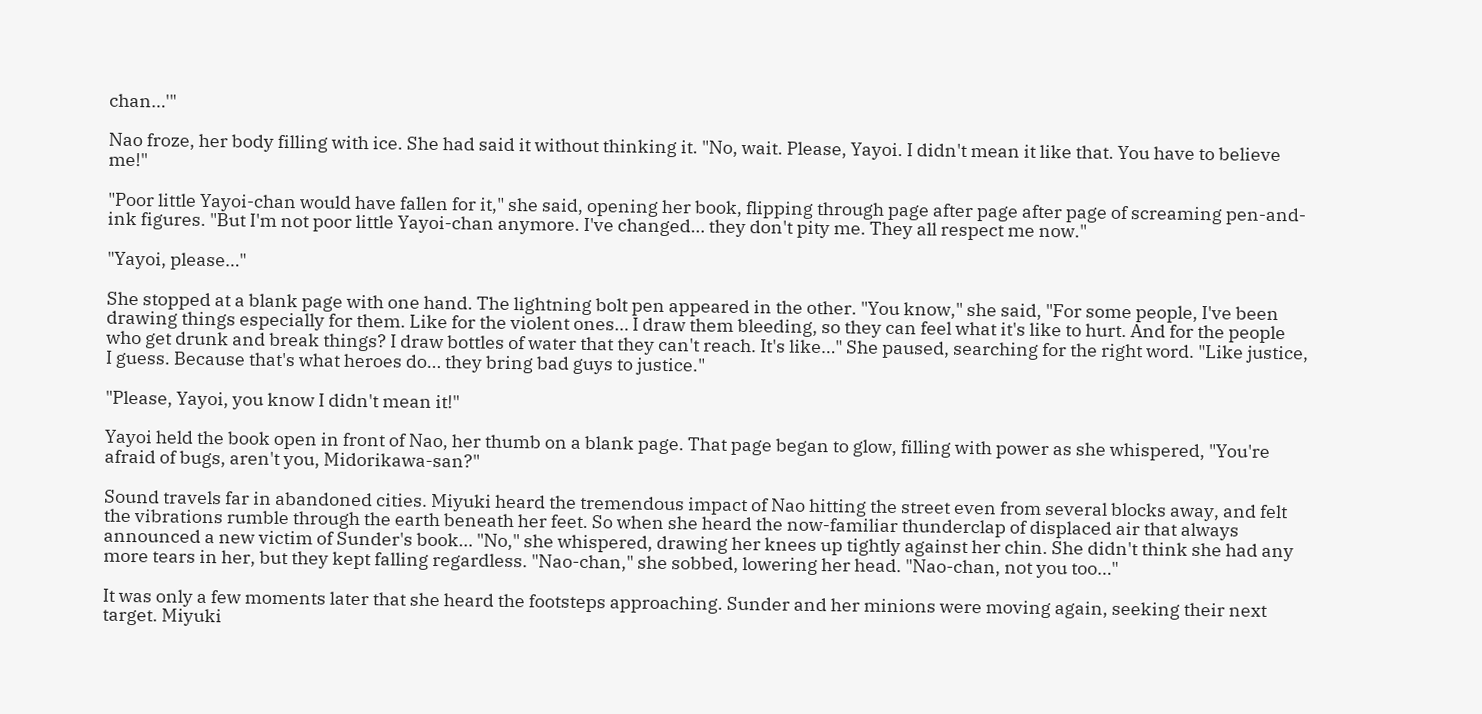chan…'"

Nao froze, her body filling with ice. She had said it without thinking it. "No, wait. Please, Yayoi. I didn't mean it like that. You have to believe me!"

"Poor little Yayoi-chan would have fallen for it," she said, opening her book, flipping through page after page after page of screaming pen-and-ink figures. "But I'm not poor little Yayoi-chan anymore. I've changed… they don't pity me. They all respect me now."

"Yayoi, please…"

She stopped at a blank page with one hand. The lightning bolt pen appeared in the other. "You know," she said, "For some people, I've been drawing things especially for them. Like for the violent ones… I draw them bleeding, so they can feel what it's like to hurt. And for the people who get drunk and break things? I draw bottles of water that they can't reach. It's like…" She paused, searching for the right word. "Like justice, I guess. Because that's what heroes do… they bring bad guys to justice."

"Please, Yayoi, you know I didn't mean it!"

Yayoi held the book open in front of Nao, her thumb on a blank page. That page began to glow, filling with power as she whispered, "You're afraid of bugs, aren't you, Midorikawa-san?"

Sound travels far in abandoned cities. Miyuki heard the tremendous impact of Nao hitting the street even from several blocks away, and felt the vibrations rumble through the earth beneath her feet. So when she heard the now-familiar thunderclap of displaced air that always announced a new victim of Sunder's book… "No," she whispered, drawing her knees up tightly against her chin. She didn't think she had any more tears in her, but they kept falling regardless. "Nao-chan," she sobbed, lowering her head. "Nao-chan, not you too…"

It was only a few moments later that she heard the footsteps approaching. Sunder and her minions were moving again, seeking their next target. Miyuki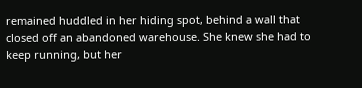remained huddled in her hiding spot, behind a wall that closed off an abandoned warehouse. She knew she had to keep running, but her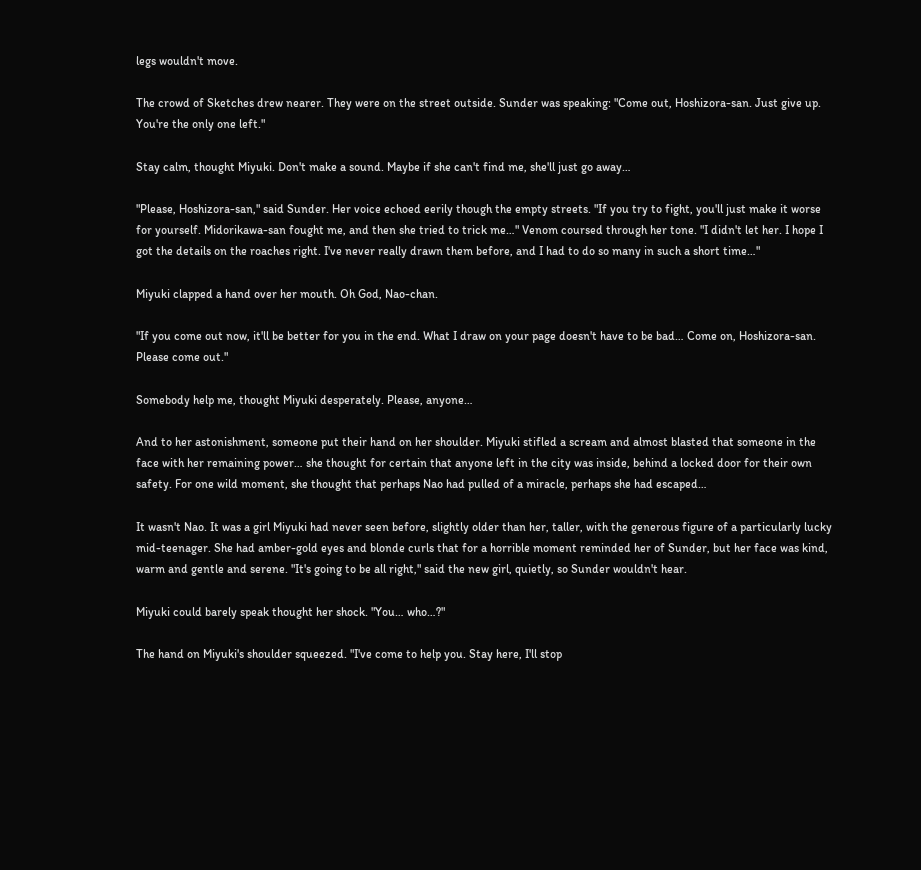legs wouldn't move.

The crowd of Sketches drew nearer. They were on the street outside. Sunder was speaking: "Come out, Hoshizora-san. Just give up. You're the only one left."

Stay calm, thought Miyuki. Don't make a sound. Maybe if she can't find me, she'll just go away…

"Please, Hoshizora-san," said Sunder. Her voice echoed eerily though the empty streets. "If you try to fight, you'll just make it worse for yourself. Midorikawa-san fought me, and then she tried to trick me…" Venom coursed through her tone. "I didn't let her. I hope I got the details on the roaches right. I've never really drawn them before, and I had to do so many in such a short time…"

Miyuki clapped a hand over her mouth. Oh God, Nao-chan.

"If you come out now, it'll be better for you in the end. What I draw on your page doesn't have to be bad… Come on, Hoshizora-san. Please come out."

Somebody help me, thought Miyuki desperately. Please, anyone…

And to her astonishment, someone put their hand on her shoulder. Miyuki stifled a scream and almost blasted that someone in the face with her remaining power… she thought for certain that anyone left in the city was inside, behind a locked door for their own safety. For one wild moment, she thought that perhaps Nao had pulled of a miracle, perhaps she had escaped…

It wasn't Nao. It was a girl Miyuki had never seen before, slightly older than her, taller, with the generous figure of a particularly lucky mid-teenager. She had amber-gold eyes and blonde curls that for a horrible moment reminded her of Sunder, but her face was kind, warm and gentle and serene. "It's going to be all right," said the new girl, quietly, so Sunder wouldn't hear.

Miyuki could barely speak thought her shock. "You… who…?"

The hand on Miyuki's shoulder squeezed. "I've come to help you. Stay here, I'll stop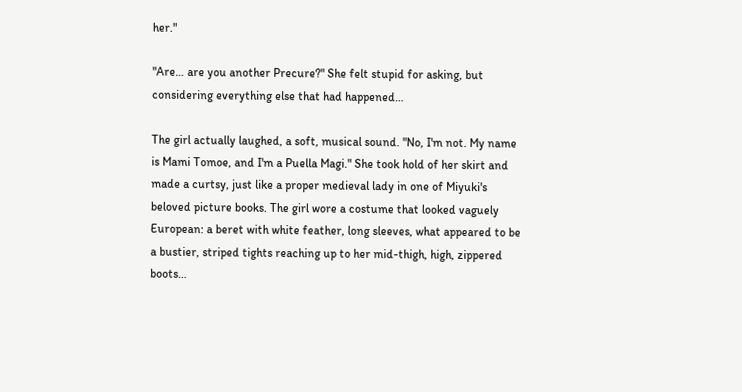her."

"Are… are you another Precure?" She felt stupid for asking, but considering everything else that had happened…

The girl actually laughed, a soft, musical sound. "No, I'm not. My name is Mami Tomoe, and I'm a Puella Magi." She took hold of her skirt and made a curtsy, just like a proper medieval lady in one of Miyuki's beloved picture books. The girl wore a costume that looked vaguely European: a beret with white feather, long sleeves, what appeared to be a bustier, striped tights reaching up to her mid-thigh, high, zippered boots…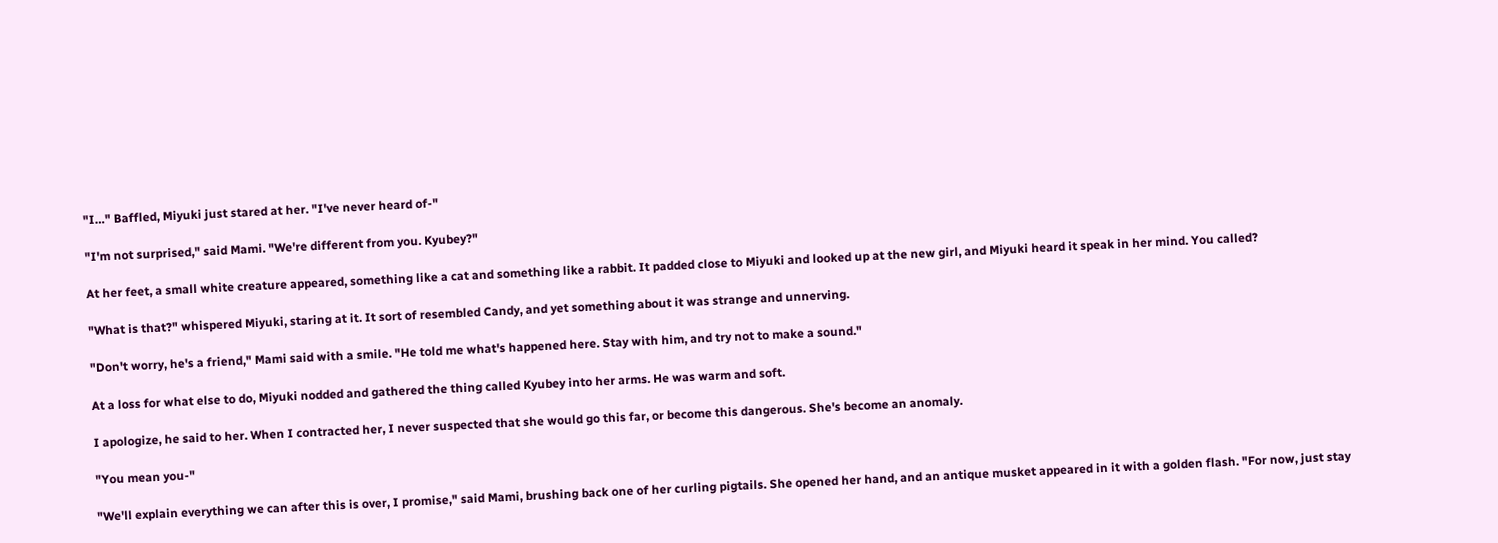"I…" Baffled, Miyuki just stared at her. "I've never heard of-"

"I'm not surprised," said Mami. "We're different from you. Kyubey?"

At her feet, a small white creature appeared, something like a cat and something like a rabbit. It padded close to Miyuki and looked up at the new girl, and Miyuki heard it speak in her mind. You called?

"What is that?" whispered Miyuki, staring at it. It sort of resembled Candy, and yet something about it was strange and unnerving.

"Don't worry, he's a friend," Mami said with a smile. "He told me what's happened here. Stay with him, and try not to make a sound."

At a loss for what else to do, Miyuki nodded and gathered the thing called Kyubey into her arms. He was warm and soft.

I apologize, he said to her. When I contracted her, I never suspected that she would go this far, or become this dangerous. She's become an anomaly.

"You mean you-"

"We'll explain everything we can after this is over, I promise," said Mami, brushing back one of her curling pigtails. She opened her hand, and an antique musket appeared in it with a golden flash. "For now, just stay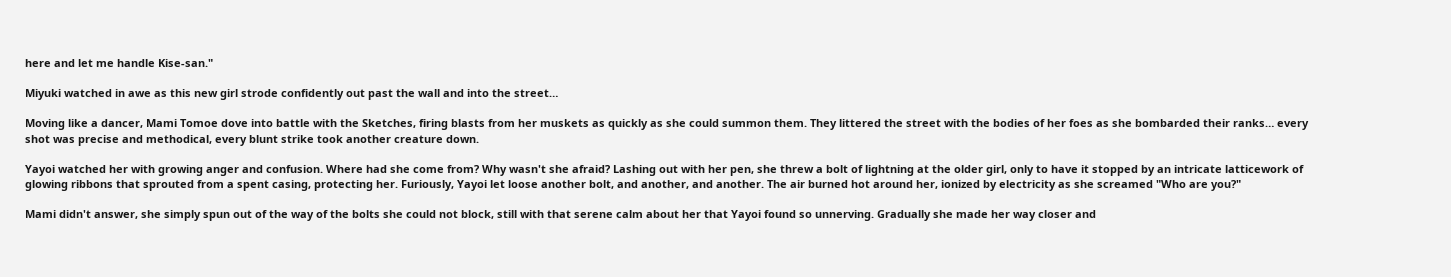here and let me handle Kise-san."

Miyuki watched in awe as this new girl strode confidently out past the wall and into the street…

Moving like a dancer, Mami Tomoe dove into battle with the Sketches, firing blasts from her muskets as quickly as she could summon them. They littered the street with the bodies of her foes as she bombarded their ranks… every shot was precise and methodical, every blunt strike took another creature down.

Yayoi watched her with growing anger and confusion. Where had she come from? Why wasn't she afraid? Lashing out with her pen, she threw a bolt of lightning at the older girl, only to have it stopped by an intricate latticework of glowing ribbons that sprouted from a spent casing, protecting her. Furiously, Yayoi let loose another bolt, and another, and another. The air burned hot around her, ionized by electricity as she screamed "Who are you?"

Mami didn't answer, she simply spun out of the way of the bolts she could not block, still with that serene calm about her that Yayoi found so unnerving. Gradually she made her way closer and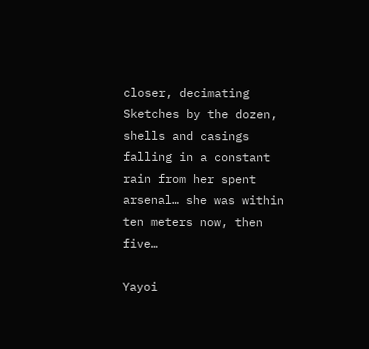closer, decimating Sketches by the dozen, shells and casings falling in a constant rain from her spent arsenal… she was within ten meters now, then five…

Yayoi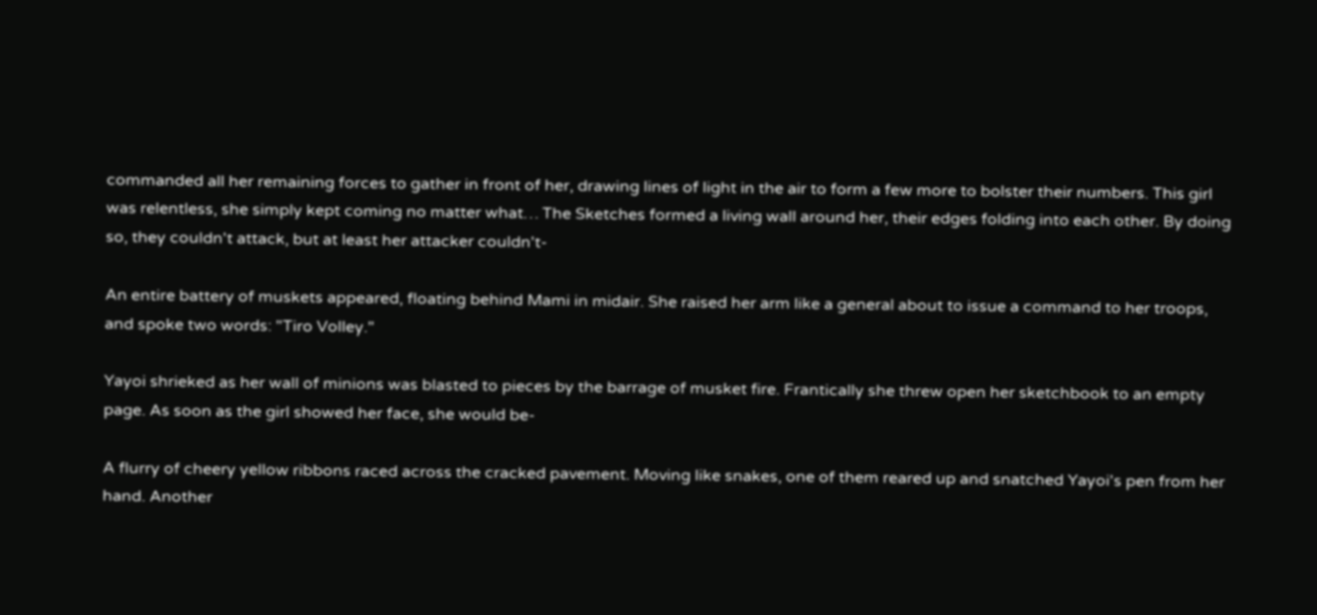commanded all her remaining forces to gather in front of her, drawing lines of light in the air to form a few more to bolster their numbers. This girl was relentless, she simply kept coming no matter what… The Sketches formed a living wall around her, their edges folding into each other. By doing so, they couldn't attack, but at least her attacker couldn't-

An entire battery of muskets appeared, floating behind Mami in midair. She raised her arm like a general about to issue a command to her troops, and spoke two words: "Tiro Volley."

Yayoi shrieked as her wall of minions was blasted to pieces by the barrage of musket fire. Frantically she threw open her sketchbook to an empty page. As soon as the girl showed her face, she would be-

A flurry of cheery yellow ribbons raced across the cracked pavement. Moving like snakes, one of them reared up and snatched Yayoi's pen from her hand. Another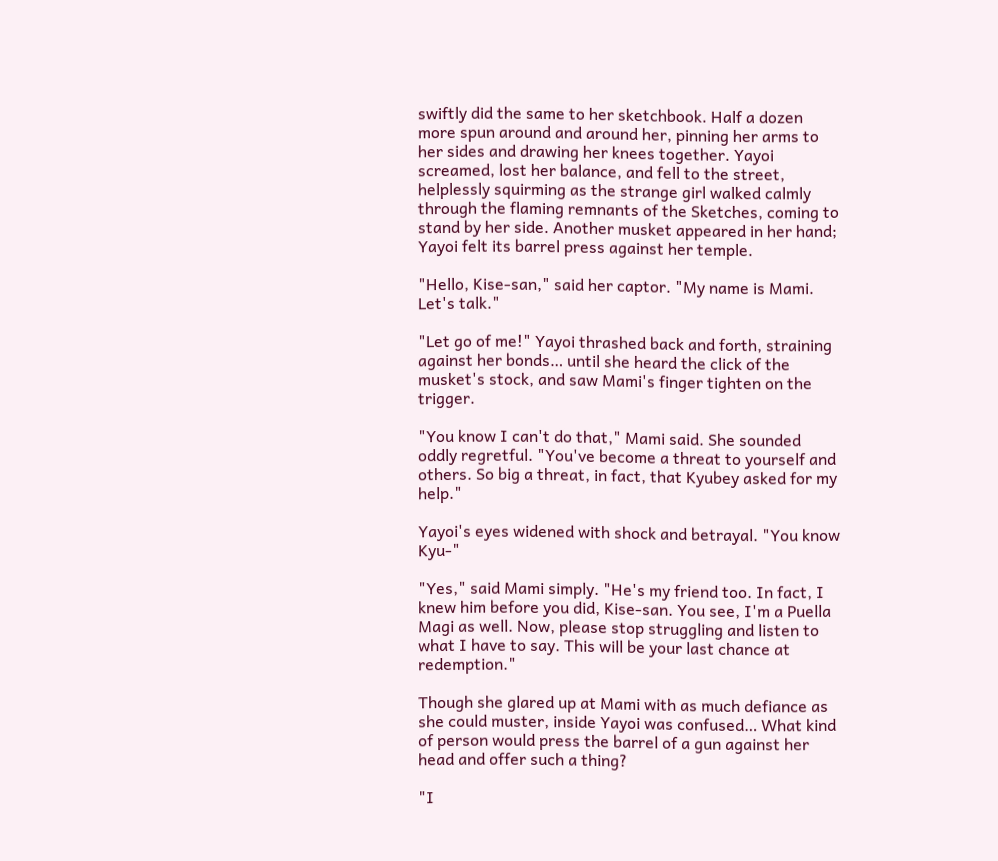swiftly did the same to her sketchbook. Half a dozen more spun around and around her, pinning her arms to her sides and drawing her knees together. Yayoi screamed, lost her balance, and fell to the street, helplessly squirming as the strange girl walked calmly through the flaming remnants of the Sketches, coming to stand by her side. Another musket appeared in her hand; Yayoi felt its barrel press against her temple.

"Hello, Kise-san," said her captor. "My name is Mami. Let's talk."

"Let go of me!" Yayoi thrashed back and forth, straining against her bonds… until she heard the click of the musket's stock, and saw Mami's finger tighten on the trigger.

"You know I can't do that," Mami said. She sounded oddly regretful. "You've become a threat to yourself and others. So big a threat, in fact, that Kyubey asked for my help."

Yayoi's eyes widened with shock and betrayal. "You know Kyu-"

"Yes," said Mami simply. "He's my friend too. In fact, I knew him before you did, Kise-san. You see, I'm a Puella Magi as well. Now, please stop struggling and listen to what I have to say. This will be your last chance at redemption."

Though she glared up at Mami with as much defiance as she could muster, inside Yayoi was confused… What kind of person would press the barrel of a gun against her head and offer such a thing?

"I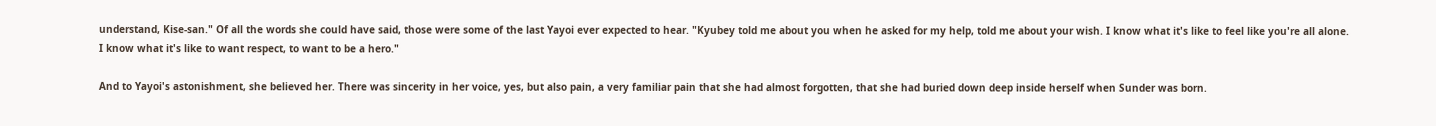understand, Kise-san." Of all the words she could have said, those were some of the last Yayoi ever expected to hear. "Kyubey told me about you when he asked for my help, told me about your wish. I know what it's like to feel like you're all alone. I know what it's like to want respect, to want to be a hero."

And to Yayoi's astonishment, she believed her. There was sincerity in her voice, yes, but also pain, a very familiar pain that she had almost forgotten, that she had buried down deep inside herself when Sunder was born.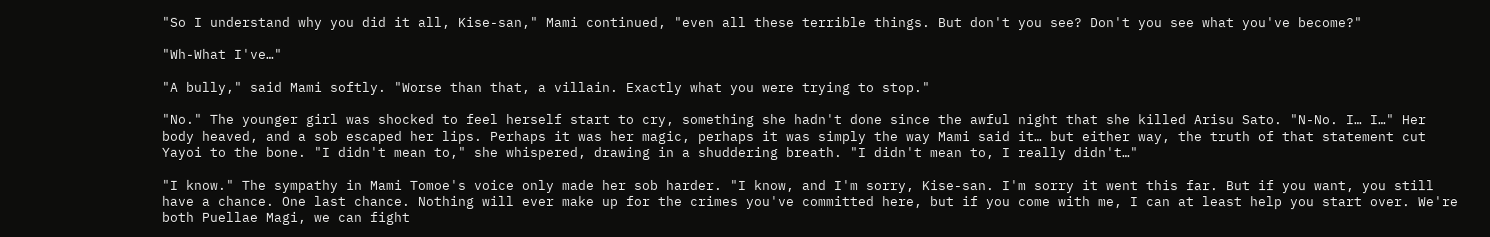"So I understand why you did it all, Kise-san," Mami continued, "even all these terrible things. But don't you see? Don't you see what you've become?"

"Wh-What I've…"

"A bully," said Mami softly. "Worse than that, a villain. Exactly what you were trying to stop."

"No." The younger girl was shocked to feel herself start to cry, something she hadn't done since the awful night that she killed Arisu Sato. "N-No. I… I…" Her body heaved, and a sob escaped her lips. Perhaps it was her magic, perhaps it was simply the way Mami said it… but either way, the truth of that statement cut Yayoi to the bone. "I didn't mean to," she whispered, drawing in a shuddering breath. "I didn't mean to, I really didn't…"

"I know." The sympathy in Mami Tomoe's voice only made her sob harder. "I know, and I'm sorry, Kise-san. I'm sorry it went this far. But if you want, you still have a chance. One last chance. Nothing will ever make up for the crimes you've committed here, but if you come with me, I can at least help you start over. We're both Puellae Magi, we can fight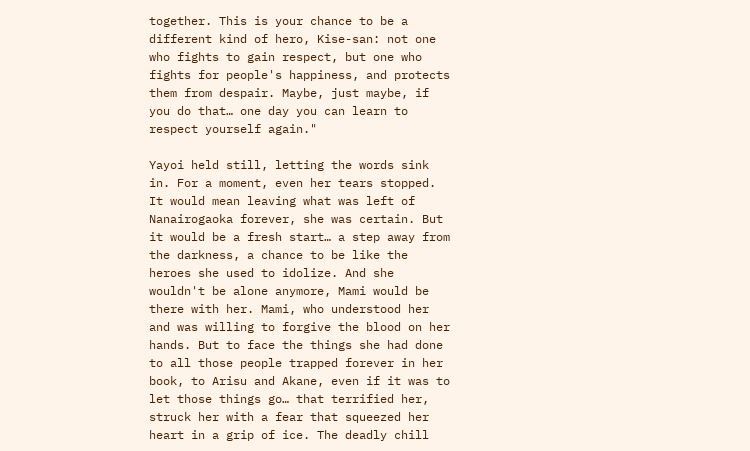together. This is your chance to be a different kind of hero, Kise-san: not one who fights to gain respect, but one who fights for people's happiness, and protects them from despair. Maybe, just maybe, if you do that… one day you can learn to respect yourself again."

Yayoi held still, letting the words sink in. For a moment, even her tears stopped. It would mean leaving what was left of Nanairogaoka forever, she was certain. But it would be a fresh start… a step away from the darkness, a chance to be like the heroes she used to idolize. And she wouldn't be alone anymore, Mami would be there with her. Mami, who understood her and was willing to forgive the blood on her hands. But to face the things she had done to all those people trapped forever in her book, to Arisu and Akane, even if it was to let those things go… that terrified her, struck her with a fear that squeezed her heart in a grip of ice. The deadly chill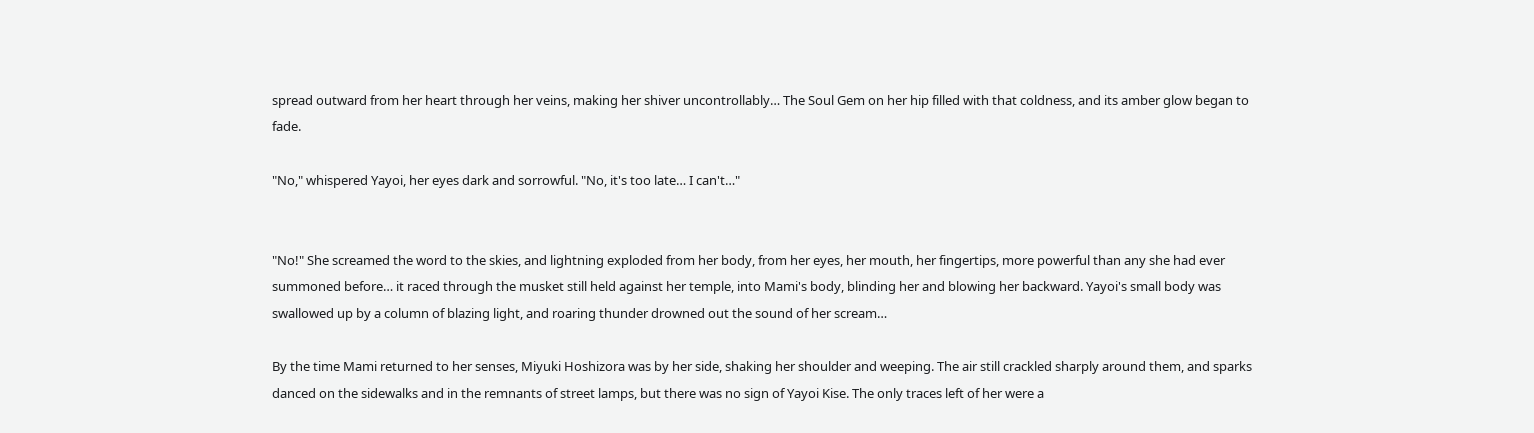spread outward from her heart through her veins, making her shiver uncontrollably… The Soul Gem on her hip filled with that coldness, and its amber glow began to fade.

"No," whispered Yayoi, her eyes dark and sorrowful. "No, it's too late… I can't…"


"No!" She screamed the word to the skies, and lightning exploded from her body, from her eyes, her mouth, her fingertips, more powerful than any she had ever summoned before… it raced through the musket still held against her temple, into Mami's body, blinding her and blowing her backward. Yayoi's small body was swallowed up by a column of blazing light, and roaring thunder drowned out the sound of her scream…

By the time Mami returned to her senses, Miyuki Hoshizora was by her side, shaking her shoulder and weeping. The air still crackled sharply around them, and sparks danced on the sidewalks and in the remnants of street lamps, but there was no sign of Yayoi Kise. The only traces left of her were a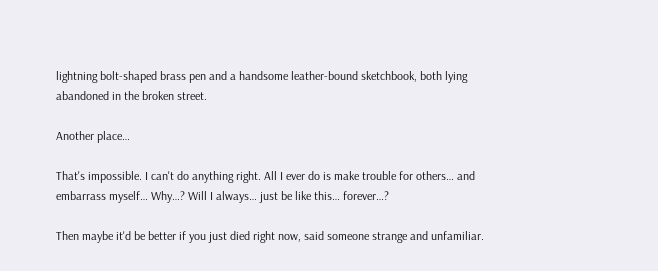lightning bolt-shaped brass pen and a handsome leather-bound sketchbook, both lying abandoned in the broken street.

Another place…

That's impossible. I can't do anything right. All I ever do is make trouble for others… and embarrass myself… Why…? Will I always… just be like this… forever…?

Then maybe it'd be better if you just died right now, said someone strange and unfamiliar.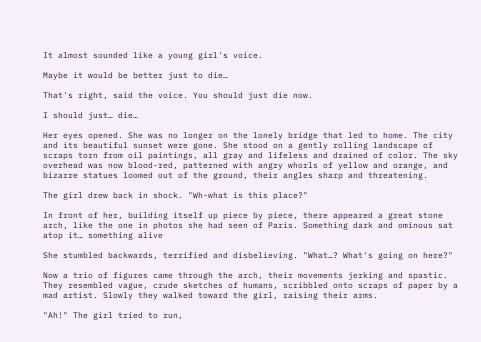It almost sounded like a young girl's voice.

Maybe it would be better just to die…

That's right, said the voice. You should just die now.

I should just… die…

Her eyes opened. She was no longer on the lonely bridge that led to home. The city and its beautiful sunset were gone. She stood on a gently rolling landscape of scraps torn from oil paintings, all gray and lifeless and drained of color. The sky overhead was now blood-red, patterned with angry whorls of yellow and orange, and bizarre statues loomed out of the ground, their angles sharp and threatening.

The girl drew back in shock. "Wh-what is this place?"

In front of her, building itself up piece by piece, there appeared a great stone arch, like the one in photos she had seen of Paris. Something dark and ominous sat atop it… something alive

She stumbled backwards, terrified and disbelieving. "What…? What's going on here?"

Now a trio of figures came through the arch, their movements jerking and spastic. They resembled vague, crude sketches of humans, scribbled onto scraps of paper by a mad artist. Slowly they walked toward the girl, raising their arms.

"Ah!" The girl tried to run,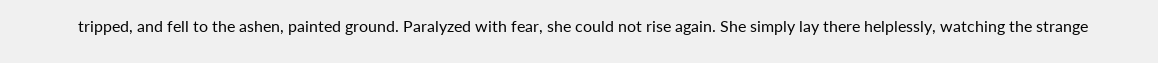tripped, and fell to the ashen, painted ground. Paralyzed with fear, she could not rise again. She simply lay there helplessly, watching the strange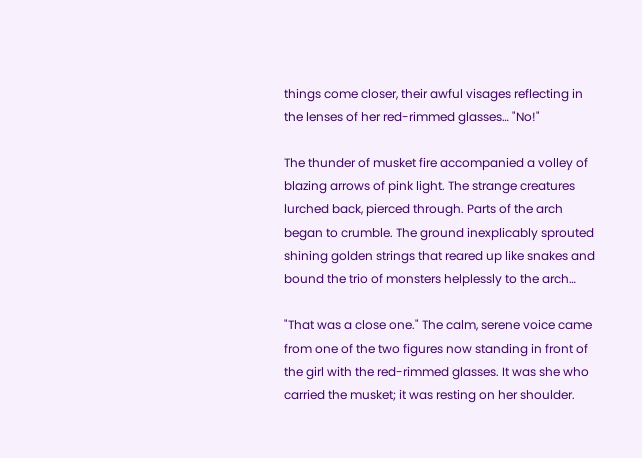things come closer, their awful visages reflecting in the lenses of her red-rimmed glasses… "No!"

The thunder of musket fire accompanied a volley of blazing arrows of pink light. The strange creatures lurched back, pierced through. Parts of the arch began to crumble. The ground inexplicably sprouted shining golden strings that reared up like snakes and bound the trio of monsters helplessly to the arch…

"That was a close one." The calm, serene voice came from one of the two figures now standing in front of the girl with the red-rimmed glasses. It was she who carried the musket; it was resting on her shoulder.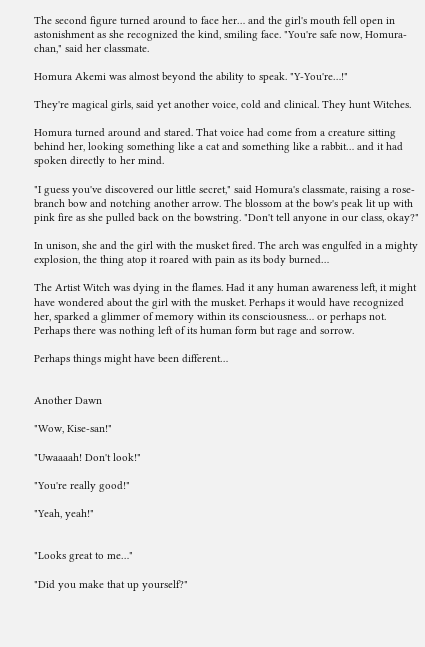The second figure turned around to face her… and the girl's mouth fell open in astonishment as she recognized the kind, smiling face. "You're safe now, Homura-chan," said her classmate.

Homura Akemi was almost beyond the ability to speak. "Y-You're…!"

They're magical girls, said yet another voice, cold and clinical. They hunt Witches.

Homura turned around and stared. That voice had come from a creature sitting behind her, looking something like a cat and something like a rabbit… and it had spoken directly to her mind.

"I guess you've discovered our little secret," said Homura's classmate, raising a rose-branch bow and notching another arrow. The blossom at the bow's peak lit up with pink fire as she pulled back on the bowstring. "Don't tell anyone in our class, okay?"

In unison, she and the girl with the musket fired. The arch was engulfed in a mighty explosion, the thing atop it roared with pain as its body burned…

The Artist Witch was dying in the flames. Had it any human awareness left, it might have wondered about the girl with the musket. Perhaps it would have recognized her, sparked a glimmer of memory within its consciousness… or perhaps not. Perhaps there was nothing left of its human form but rage and sorrow.

Perhaps things might have been different…


Another Dawn

"Wow, Kise-san!"

"Uwaaaah! Don't look!"

"You're really good!"

"Yeah, yeah!"


"Looks great to me…"

"Did you make that up yourself?"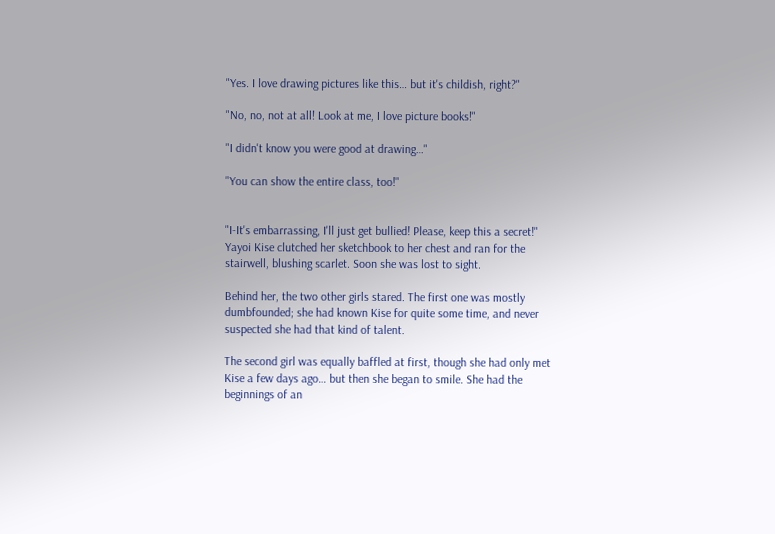"Yes. I love drawing pictures like this… but it's childish, right?"

"No, no, not at all! Look at me, I love picture books!"

"I didn't know you were good at drawing…"

"You can show the entire class, too!"


"I-It's embarrassing, I'll just get bullied! Please, keep this a secret!" Yayoi Kise clutched her sketchbook to her chest and ran for the stairwell, blushing scarlet. Soon she was lost to sight.

Behind her, the two other girls stared. The first one was mostly dumbfounded; she had known Kise for quite some time, and never suspected she had that kind of talent.

The second girl was equally baffled at first, though she had only met Kise a few days ago… but then she began to smile. She had the beginnings of an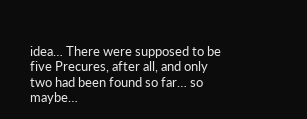idea… There were supposed to be five Precures, after all, and only two had been found so far… so maybe…